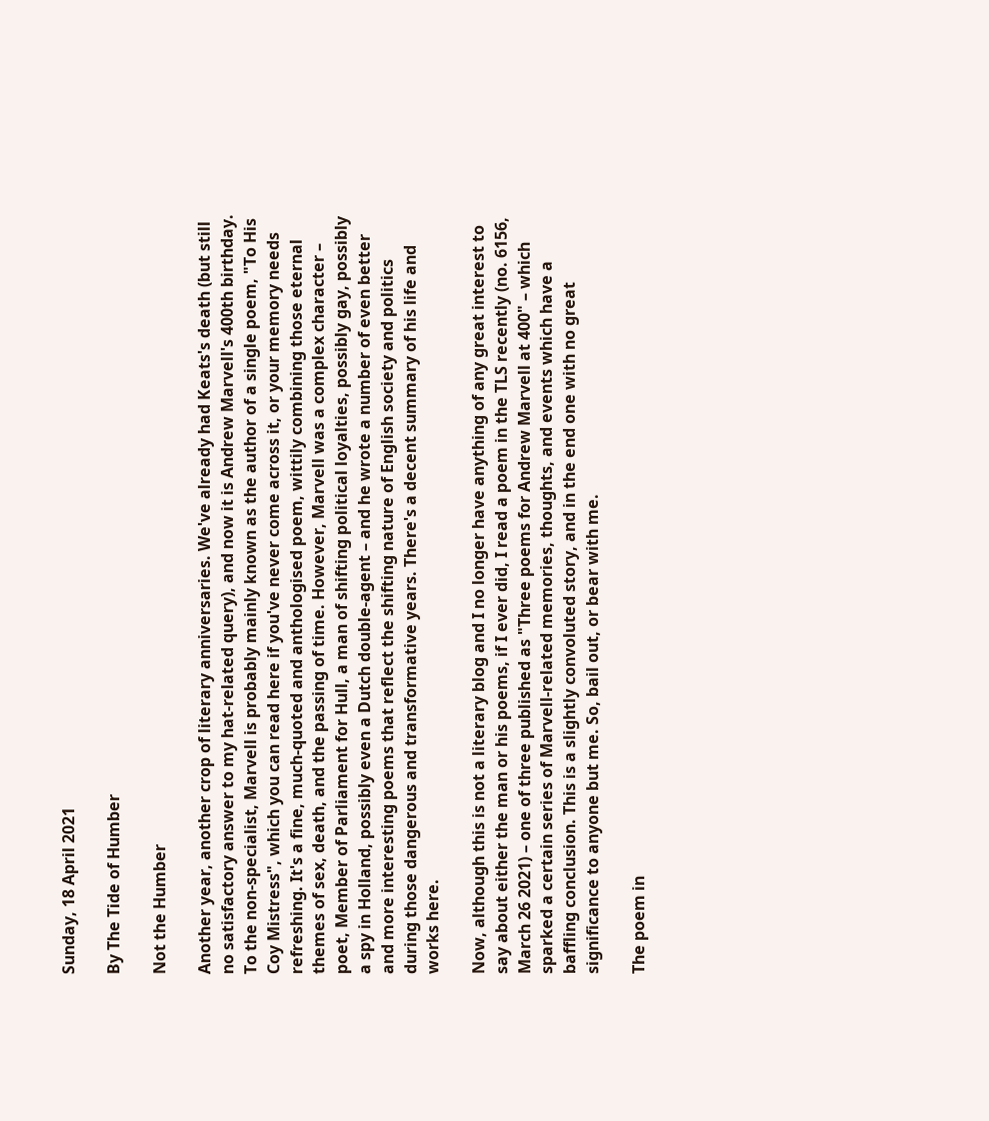Sunday, 18 April 2021

By The Tide of Humber

Not the Humber

Another year, another crop of literary anniversaries. We've already had Keats's death (but still no satisfactory answer to my hat-related query), and now it is Andrew Marvell's 400th birthday. To the non-specialist, Marvell is probably mainly known as the author of a single poem, "To His Coy Mistress", which you can read here if you've never come across it, or your memory needs refreshing. It's a fine, much-quoted and anthologised poem, wittily combining those eternal themes of sex, death, and the passing of time. However, Marvell was a complex character – poet, Member of Parliament for Hull, a man of shifting political loyalties, possibly gay, possibly a spy in Holland, possibly even a Dutch double-agent – and he wrote a number of even better and more interesting poems that reflect the shifting nature of English society and politics during those dangerous and transformative years. There's a decent summary of his life and works here.

Now, although this is not a literary blog and I no longer have anything of any great interest to say about either the man or his poems, if I ever did, I read a poem in the TLS recently (no. 6156, March 26 2021) – one of three published as "Three poems for Andrew Marvell at 400" – which sparked a certain series of Marvell-related memories, thoughts, and events which have a baffling conclusion. This is a slightly convoluted story, and in the end one with no great significance to anyone but me. So, bail out, or bear with me.

The poem in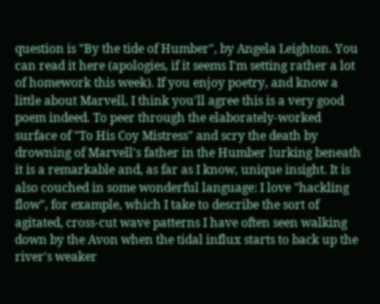question is "By the tide of Humber", by Angela Leighton. You can read it here (apologies, if it seems I'm setting rather a lot of homework this week). If you enjoy poetry, and know a little about Marvell, I think you'll agree this is a very good poem indeed. To peer through the elaborately-worked surface of "To His Coy Mistress" and scry the death by drowning of Marvell's father in the Humber lurking beneath it is a remarkable and, as far as I know, unique insight. It is also couched in some wonderful language: I love "hackling flow", for example, which I take to describe the sort of agitated, cross-cut wave patterns I have often seen walking down by the Avon when the tidal influx starts to back up the river's weaker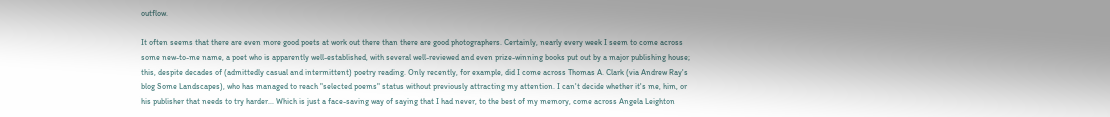outflow.

It often seems that there are even more good poets at work out there than there are good photographers. Certainly, nearly every week I seem to come across some new-to-me name, a poet who is apparently well-established, with several well-reviewed and even prize-winning books put out by a major publishing house; this, despite decades of (admittedly casual and intermittent) poetry reading. Only recently, for example, did I come across Thomas A. Clark (via Andrew Ray's blog Some Landscapes), who has managed to reach "selected poems" status without previously attracting my attention. I can't decide whether it's me, him, or his publisher that needs to try harder... Which is just a face-saving way of saying that I had never, to the best of my memory, come across Angela Leighton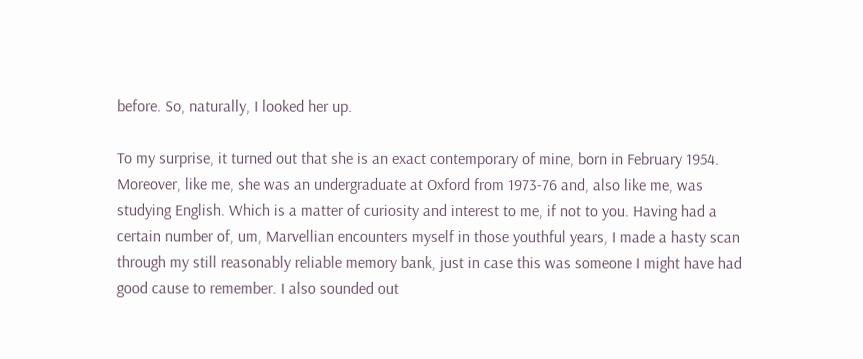before. So, naturally, I looked her up.

To my surprise, it turned out that she is an exact contemporary of mine, born in February 1954. Moreover, like me, she was an undergraduate at Oxford from 1973-76 and, also like me, was studying English. Which is a matter of curiosity and interest to me, if not to you. Having had a certain number of, um, Marvellian encounters myself in those youthful years, I made a hasty scan through my still reasonably reliable memory bank, just in case this was someone I might have had good cause to remember. I also sounded out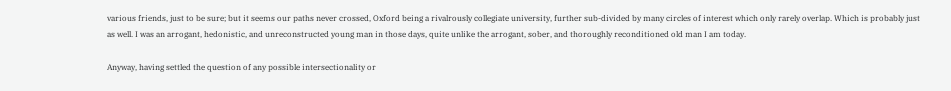various friends, just to be sure; but it seems our paths never crossed, Oxford being a rivalrously collegiate university, further sub-divided by many circles of interest which only rarely overlap. Which is probably just as well. I was an arrogant, hedonistic, and unreconstructed young man in those days, quite unlike the arrogant, sober, and thoroughly reconditioned old man I am today.

Anyway, having settled the question of any possible intersectionality or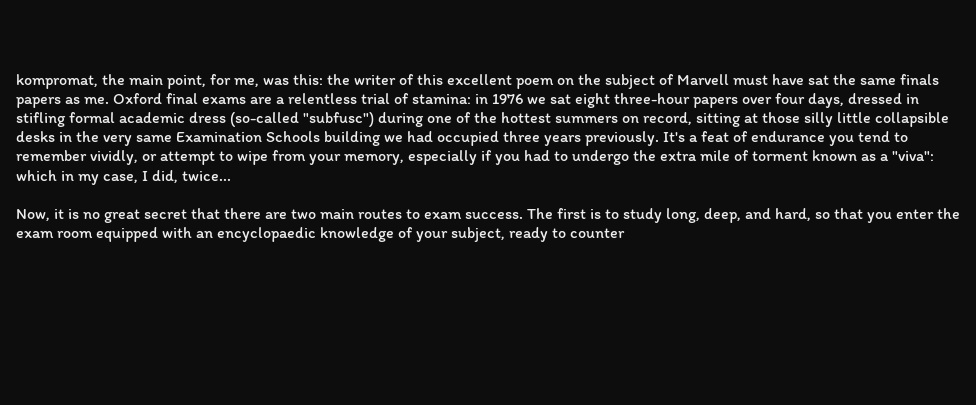kompromat, the main point, for me, was this: the writer of this excellent poem on the subject of Marvell must have sat the same finals papers as me. Oxford final exams are a relentless trial of stamina: in 1976 we sat eight three-hour papers over four days, dressed in stifling formal academic dress (so-called "subfusc") during one of the hottest summers on record, sitting at those silly little collapsible desks in the very same Examination Schools building we had occupied three years previously. It's a feat of endurance you tend to remember vividly, or attempt to wipe from your memory, especially if you had to undergo the extra mile of torment known as a "viva": which in my case, I did, twice...

Now, it is no great secret that there are two main routes to exam success. The first is to study long, deep, and hard, so that you enter the exam room equipped with an encyclopaedic knowledge of your subject, ready to counter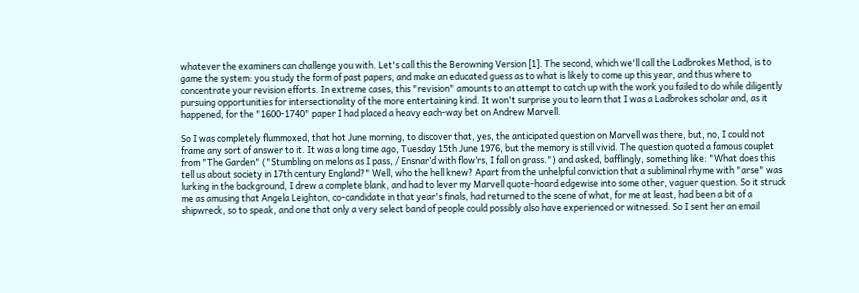whatever the examiners can challenge you with. Let's call this the Berowning Version [1]. The second, which we'll call the Ladbrokes Method, is to game the system: you study the form of past papers, and make an educated guess as to what is likely to come up this year, and thus where to concentrate your revision efforts. In extreme cases, this "revision" amounts to an attempt to catch up with the work you failed to do while diligently pursuing opportunities for intersectionality of the more entertaining kind. It won't surprise you to learn that I was a Ladbrokes scholar and, as it happened, for the "1600-1740" paper I had placed a heavy each-way bet on Andrew Marvell.

So I was completely flummoxed, that hot June morning, to discover that, yes, the anticipated question on Marvell was there, but, no, I could not frame any sort of answer to it. It was a long time ago, Tuesday 15th June 1976, but the memory is still vivid. The question quoted a famous couplet from "The Garden" ("Stumbling on melons as I pass, / Ensnar’d with flow’rs, I fall on grass.") and asked, bafflingly, something like: "What does this tell us about society in 17th century England?" Well, who the hell knew? Apart from the unhelpful conviction that a subliminal rhyme with "arse" was lurking in the background, I drew a complete blank, and had to lever my Marvell quote-hoard edgewise into some other, vaguer question. So it struck me as amusing that Angela Leighton, co-candidate in that year's finals, had returned to the scene of what, for me at least, had been a bit of a shipwreck, so to speak, and one that only a very select band of people could possibly also have experienced or witnessed. So I sent her an email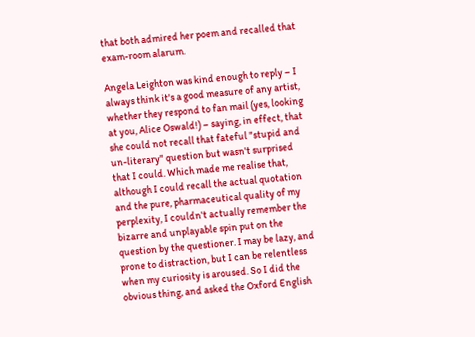that both admired her poem and recalled that exam-room alarum.

Angela Leighton was kind enough to reply – I always think it's a good measure of any artist, whether they respond to fan mail (yes, looking at you, Alice Oswald!) – saying, in effect, that she could not recall that fateful "stupid and un-literary" question but wasn't surprised that I could. Which made me realise that, although I could recall the actual quotation and the pure, pharmaceutical quality of my perplexity, I couldn't actually remember the bizarre and unplayable spin put on the question by the questioner. I may be lazy, and prone to distraction, but I can be relentless when my curiosity is aroused. So I did the obvious thing, and asked the Oxford English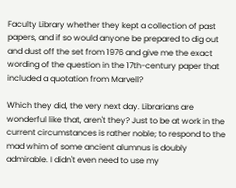Faculty Library whether they kept a collection of past papers, and if so would anyone be prepared to dig out and dust off the set from 1976 and give me the exact wording of the question in the 17th-century paper that included a quotation from Marvell?

Which they did, the very next day. Librarians are wonderful like that, aren't they? Just to be at work in the current circumstances is rather noble; to respond to the mad whim of some ancient alumnus is doubly admirable. I didn't even need to use my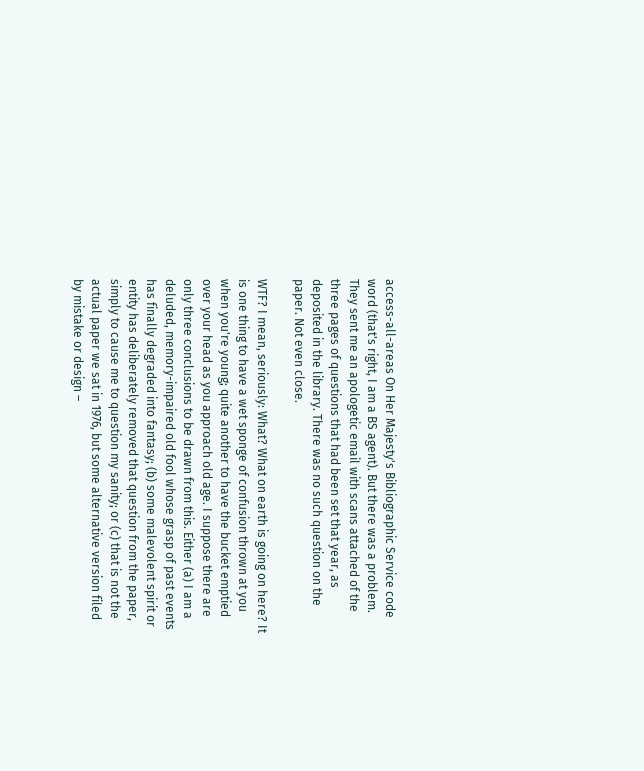access-all-areas On Her Majesty's Bibliographic Service code word (that's right, I am a BS agent). But there was a problem. They sent me an apologetic email with scans attached of the three pages of questions that had been set that year, as deposited in the library. There was no such question on the paper. Not even close.

WTF? I mean, seriously: What? What on earth is going on here? It is one thing to have a wet sponge of confusion thrown at you when you're young; quite another to have the bucket emptied over your head as you approach old age. I suppose there are only three conclusions to be drawn from this. Either (a) I am a deluded, memory-impaired old fool whose grasp of past events has finally degraded into fantasy; (b) some malevolent spirit or entity has deliberately removed that question from the paper, simply to cause me to question my sanity; or (c) that is not the actual paper we sat in 1976, but some alternative version filed by mistake or design –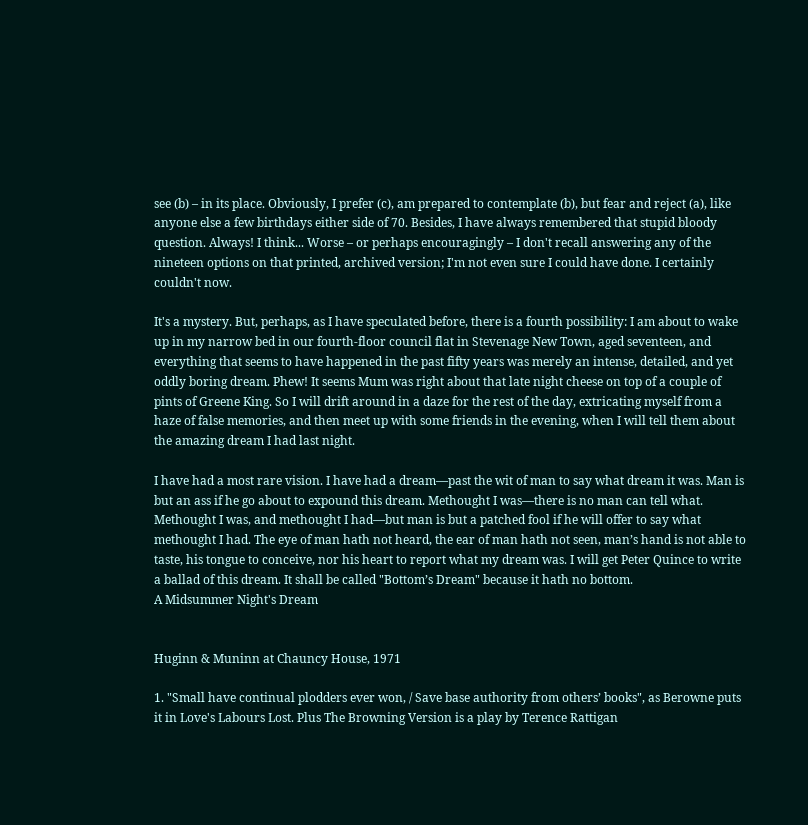see (b) – in its place. Obviously, I prefer (c), am prepared to contemplate (b), but fear and reject (a), like anyone else a few birthdays either side of 70. Besides, I have always remembered that stupid bloody question. Always! I think... Worse – or perhaps encouragingly – I don't recall answering any of the nineteen options on that printed, archived version; I'm not even sure I could have done. I certainly couldn't now.

It's a mystery. But, perhaps, as I have speculated before, there is a fourth possibility: I am about to wake up in my narrow bed in our fourth-floor council flat in Stevenage New Town, aged seventeen, and everything that seems to have happened in the past fifty years was merely an intense, detailed, and yet oddly boring dream. Phew! It seems Mum was right about that late night cheese on top of a couple of pints of Greene King. So I will drift around in a daze for the rest of the day, extricating myself from a haze of false memories, and then meet up with some friends in the evening, when I will tell them about the amazing dream I had last night.

I have had a most rare vision. I have had a dream—past the wit of man to say what dream it was. Man is but an ass if he go about to expound this dream. Methought I was—there is no man can tell what. Methought I was, and methought I had—but man is but a patched fool if he will offer to say what methought I had. The eye of man hath not heard, the ear of man hath not seen, man’s hand is not able to taste, his tongue to conceive, nor his heart to report what my dream was. I will get Peter Quince to write a ballad of this dream. It shall be called "Bottom’s Dream" because it hath no bottom.
A Midsummer Night's Dream


Huginn & Muninn at Chauncy House, 1971

1. "Small have continual plodders ever won, / Save base authority from others’ books", as Berowne puts it in Love's Labours Lost. Plus The Browning Version is a play by Terence Rattigan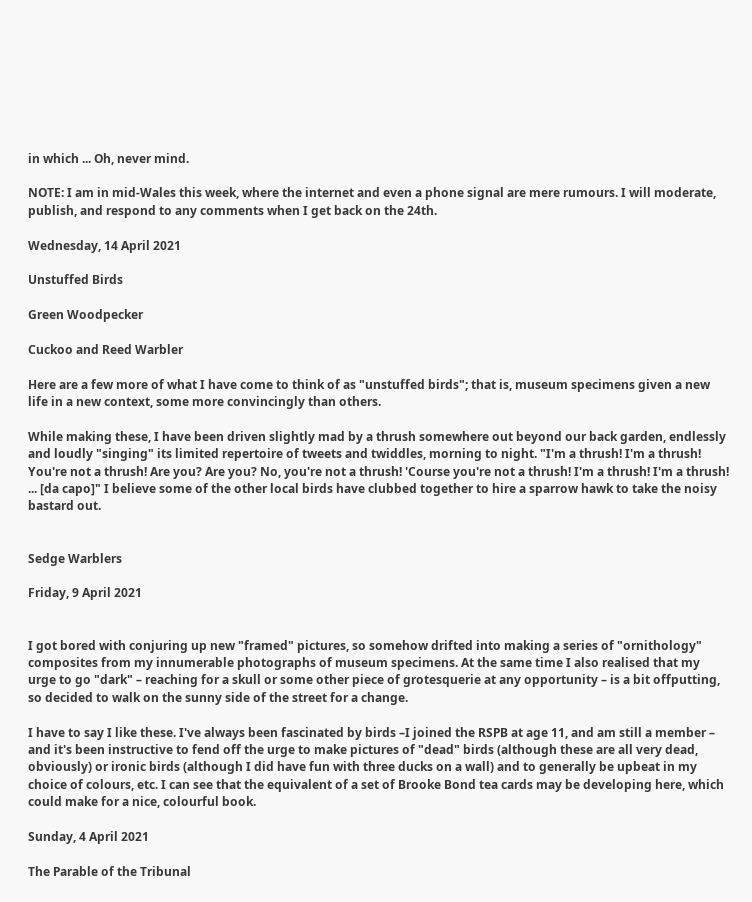in which ... Oh, never mind.

NOTE: I am in mid-Wales this week, where the internet and even a phone signal are mere rumours. I will moderate, publish, and respond to any comments when I get back on the 24th.

Wednesday, 14 April 2021

Unstuffed Birds

Green Woodpecker

Cuckoo and Reed Warbler

Here are a few more of what I have come to think of as "unstuffed birds"; that is, museum specimens given a new life in a new context, some more convincingly than others.

While making these, I have been driven slightly mad by a thrush somewhere out beyond our back garden, endlessly and loudly "singing" its limited repertoire of tweets and twiddles, morning to night. "I'm a thrush! I'm a thrush! You're not a thrush! Are you? Are you? No, you're not a thrush! 'Course you're not a thrush! I'm a thrush! I'm a thrush! ... [da capo]" I believe some of the other local birds have clubbed together to hire a sparrow hawk to take the noisy bastard out.


Sedge Warblers

Friday, 9 April 2021


I got bored with conjuring up new "framed" pictures, so somehow drifted into making a series of "ornithology" composites from my innumerable photographs of museum specimens. At the same time I also realised that my urge to go "dark" – reaching for a skull or some other piece of grotesquerie at any opportunity – is a bit offputting, so decided to walk on the sunny side of the street for a change.

I have to say I like these. I've always been fascinated by birds –I joined the RSPB at age 11, and am still a member – and it's been instructive to fend off the urge to make pictures of "dead" birds (although these are all very dead, obviously) or ironic birds (although I did have fun with three ducks on a wall) and to generally be upbeat in my choice of colours, etc. I can see that the equivalent of a set of Brooke Bond tea cards may be developing here, which could make for a nice, colourful book.

Sunday, 4 April 2021

The Parable of the Tribunal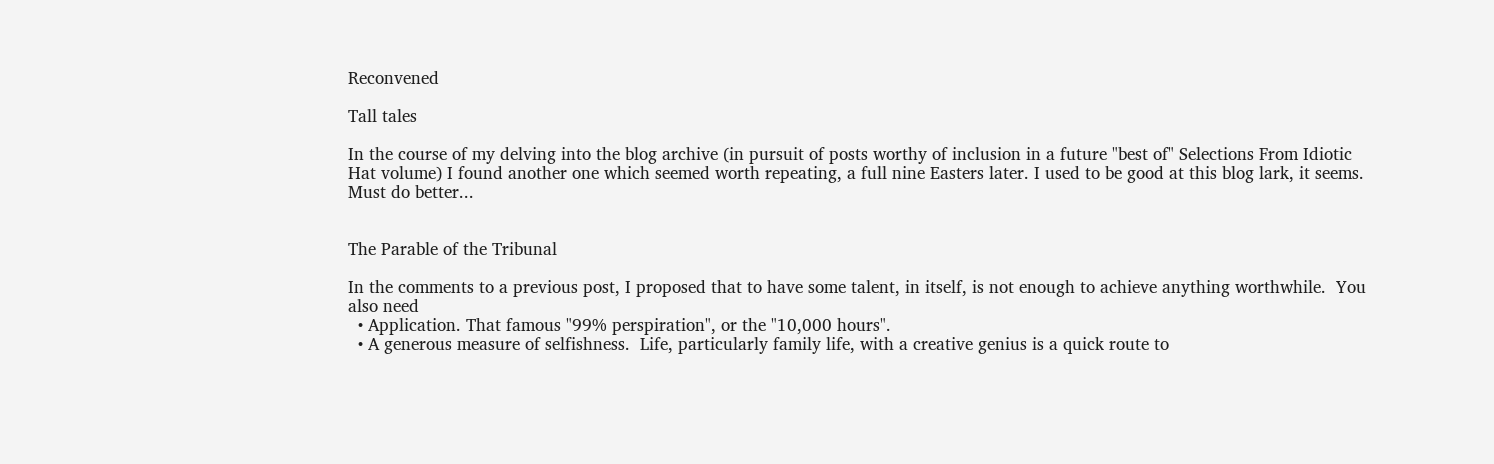Reconvened

Tall tales

In the course of my delving into the blog archive (in pursuit of posts worthy of inclusion in a future "best of" Selections From Idiotic Hat volume) I found another one which seemed worth repeating, a full nine Easters later. I used to be good at this blog lark, it seems. Must do better...


The Parable of the Tribunal

In the comments to a previous post, I proposed that to have some talent, in itself, is not enough to achieve anything worthwhile.  You also need
  • Application. That famous "99% perspiration", or the "10,000 hours".
  • A generous measure of selfishness.  Life, particularly family life, with a creative genius is a quick route to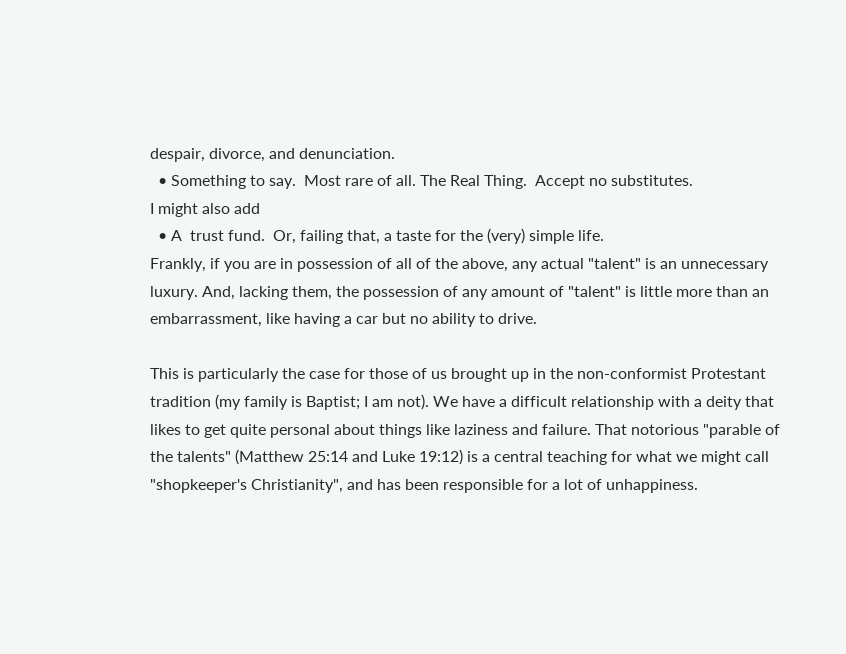despair, divorce, and denunciation.
  • Something to say.  Most rare of all. The Real Thing.  Accept no substitutes.
I might also add
  • A  trust fund.  Or, failing that, a taste for the (very) simple life.
Frankly, if you are in possession of all of the above, any actual "talent" is an unnecessary luxury. And, lacking them, the possession of any amount of "talent" is little more than an embarrassment, like having a car but no ability to drive.

This is particularly the case for those of us brought up in the non-conformist Protestant tradition (my family is Baptist; I am not). We have a difficult relationship with a deity that likes to get quite personal about things like laziness and failure. That notorious "parable of the talents" (Matthew 25:14 and Luke 19:12) is a central teaching for what we might call "shopkeeper's Christianity", and has been responsible for a lot of unhappiness.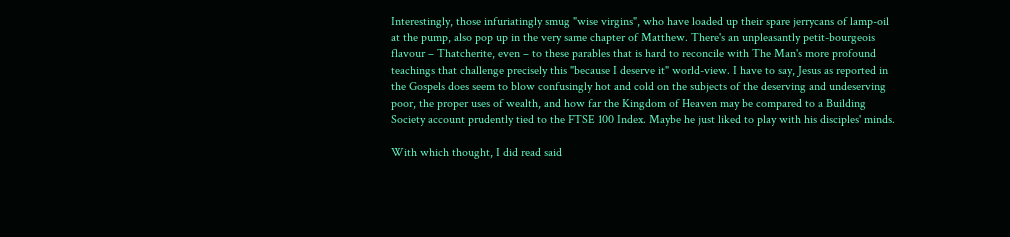Interestingly, those infuriatingly smug "wise virgins", who have loaded up their spare jerrycans of lamp-oil at the pump, also pop up in the very same chapter of Matthew. There's an unpleasantly petit-bourgeois flavour – Thatcherite, even – to these parables that is hard to reconcile with The Man's more profound teachings that challenge precisely this "because I deserve it" world-view. I have to say, Jesus as reported in the Gospels does seem to blow confusingly hot and cold on the subjects of the deserving and undeserving poor, the proper uses of wealth, and how far the Kingdom of Heaven may be compared to a Building Society account prudently tied to the FTSE 100 Index. Maybe he just liked to play with his disciples' minds.

With which thought, I did read said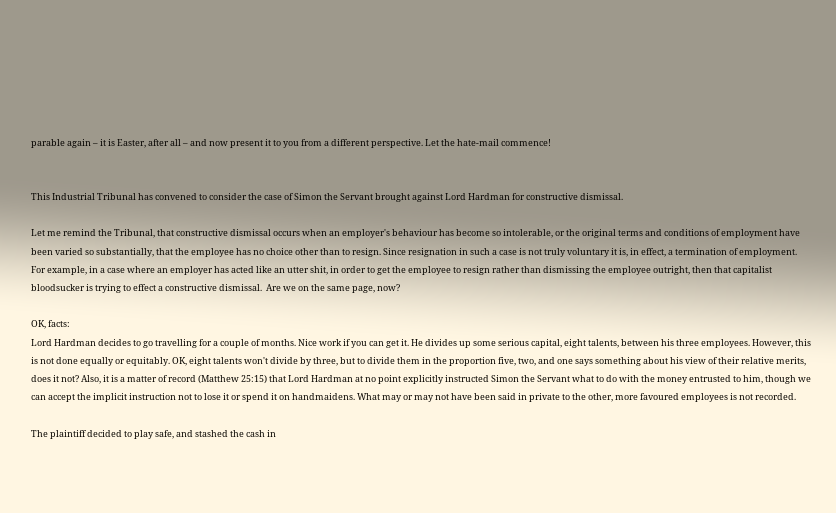parable again – it is Easter, after all – and now present it to you from a different perspective. Let the hate-mail commence!


This Industrial Tribunal has convened to consider the case of Simon the Servant brought against Lord Hardman for constructive dismissal.

Let me remind the Tribunal, that constructive dismissal occurs when an employer's behaviour has become so intolerable, or the original terms and conditions of employment have been varied so substantially, that the employee has no choice other than to resign. Since resignation in such a case is not truly voluntary it is, in effect, a termination of employment. For example, in a case where an employer has acted like an utter shit, in order to get the employee to resign rather than dismissing the employee outright, then that capitalist bloodsucker is trying to effect a constructive dismissal.  Are we on the same page, now?

OK, facts:
Lord Hardman decides to go travelling for a couple of months. Nice work if you can get it. He divides up some serious capital, eight talents, between his three employees. However, this is not done equally or equitably. OK, eight talents won't divide by three, but to divide them in the proportion five, two, and one says something about his view of their relative merits, does it not? Also, it is a matter of record (Matthew 25:15) that Lord Hardman at no point explicitly instructed Simon the Servant what to do with the money entrusted to him, though we can accept the implicit instruction not to lose it or spend it on handmaidens. What may or may not have been said in private to the other, more favoured employees is not recorded.

The plaintiff decided to play safe, and stashed the cash in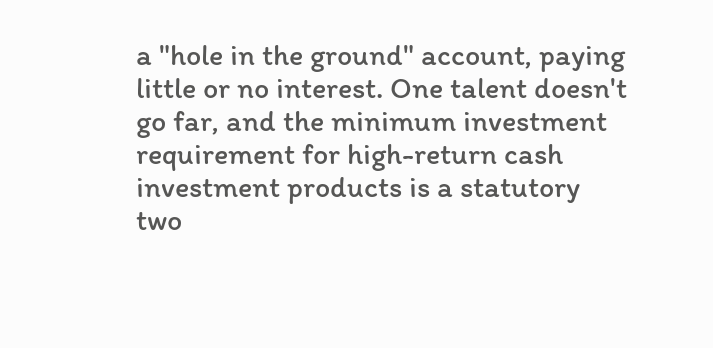a "hole in the ground" account, paying little or no interest. One talent doesn't go far, and the minimum investment requirement for high-return cash investment products is a statutory two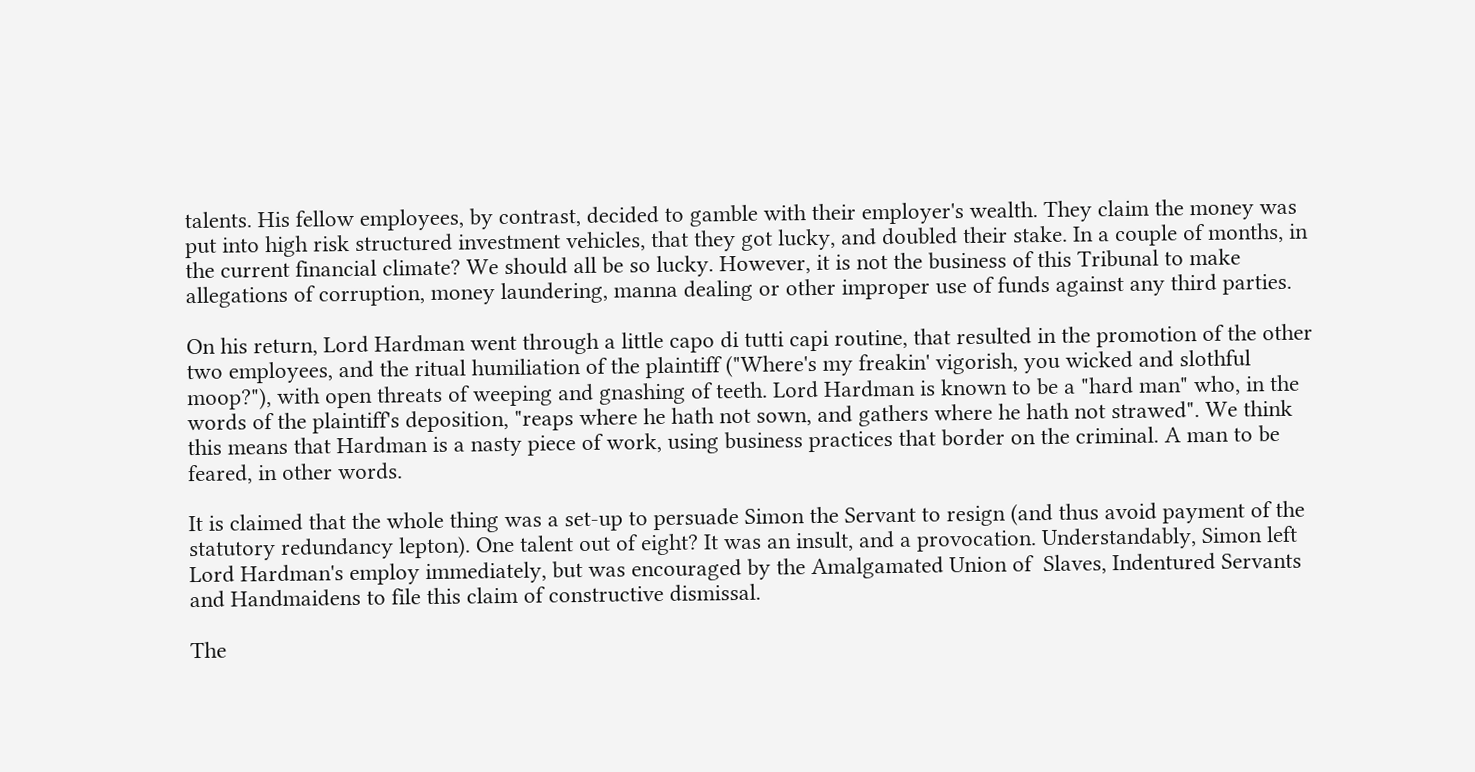talents. His fellow employees, by contrast, decided to gamble with their employer's wealth. They claim the money was put into high risk structured investment vehicles, that they got lucky, and doubled their stake. In a couple of months, in the current financial climate? We should all be so lucky. However, it is not the business of this Tribunal to make allegations of corruption, money laundering, manna dealing or other improper use of funds against any third parties.

On his return, Lord Hardman went through a little capo di tutti capi routine, that resulted in the promotion of the other two employees, and the ritual humiliation of the plaintiff ("Where's my freakin' vigorish, you wicked and slothful moop?"), with open threats of weeping and gnashing of teeth. Lord Hardman is known to be a "hard man" who, in the words of the plaintiff's deposition, "reaps where he hath not sown, and gathers where he hath not strawed". We think this means that Hardman is a nasty piece of work, using business practices that border on the criminal. A man to be feared, in other words.

It is claimed that the whole thing was a set-up to persuade Simon the Servant to resign (and thus avoid payment of the statutory redundancy lepton). One talent out of eight? It was an insult, and a provocation. Understandably, Simon left Lord Hardman's employ immediately, but was encouraged by the Amalgamated Union of  Slaves, Indentured Servants and Handmaidens to file this claim of constructive dismissal.

The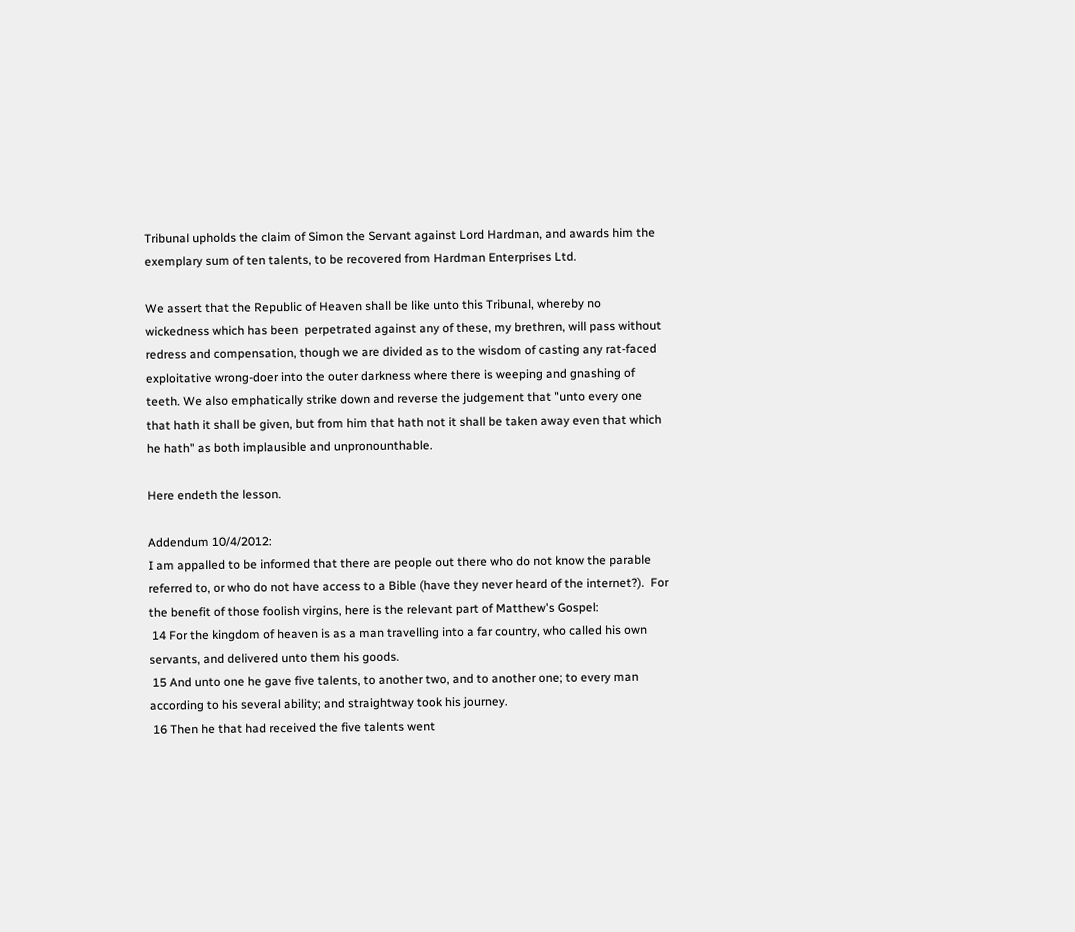Tribunal upholds the claim of Simon the Servant against Lord Hardman, and awards him the exemplary sum of ten talents, to be recovered from Hardman Enterprises Ltd.

We assert that the Republic of Heaven shall be like unto this Tribunal, whereby no wickedness which has been  perpetrated against any of these, my brethren, will pass without redress and compensation, though we are divided as to the wisdom of casting any rat-faced exploitative wrong-doer into the outer darkness where there is weeping and gnashing of teeth. We also emphatically strike down and reverse the judgement that "unto every one that hath it shall be given, but from him that hath not it shall be taken away even that which he hath" as both implausible and unpronounthable.

Here endeth the lesson.

Addendum 10/4/2012:
I am appalled to be informed that there are people out there who do not know the parable referred to, or who do not have access to a Bible (have they never heard of the internet?).  For the benefit of those foolish virgins, here is the relevant part of Matthew's Gospel:
 14 For the kingdom of heaven is as a man travelling into a far country, who called his own servants, and delivered unto them his goods.
 15 And unto one he gave five talents, to another two, and to another one; to every man according to his several ability; and straightway took his journey.
 16 Then he that had received the five talents went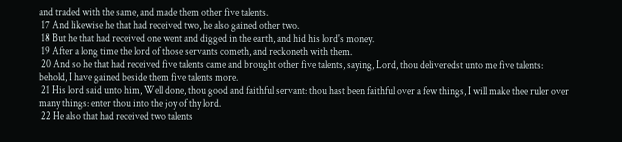and traded with the same, and made them other five talents.
 17 And likewise he that had received two, he also gained other two.
 18 But he that had received one went and digged in the earth, and hid his lord's money.
 19 After a long time the lord of those servants cometh, and reckoneth with them.
 20 And so he that had received five talents came and brought other five talents, saying, Lord, thou deliveredst unto me five talents: behold, I have gained beside them five talents more.
 21 His lord said unto him, Well done, thou good and faithful servant: thou hast been faithful over a few things, I will make thee ruler over many things: enter thou into the joy of thy lord.
 22 He also that had received two talents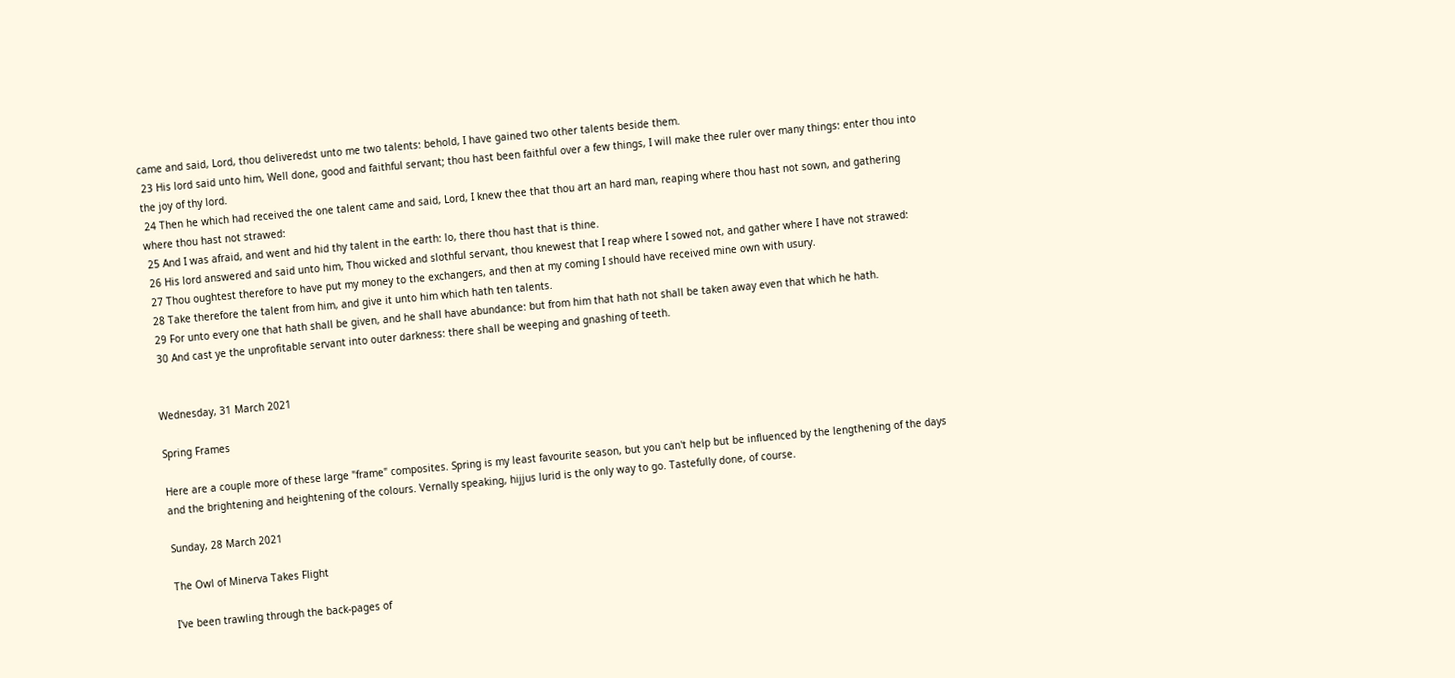came and said, Lord, thou deliveredst unto me two talents: behold, I have gained two other talents beside them.
 23 His lord said unto him, Well done, good and faithful servant; thou hast been faithful over a few things, I will make thee ruler over many things: enter thou into the joy of thy lord.
 24 Then he which had received the one talent came and said, Lord, I knew thee that thou art an hard man, reaping where thou hast not sown, and gathering where thou hast not strawed:
 25 And I was afraid, and went and hid thy talent in the earth: lo, there thou hast that is thine.
 26 His lord answered and said unto him, Thou wicked and slothful servant, thou knewest that I reap where I sowed not, and gather where I have not strawed:
 27 Thou oughtest therefore to have put my money to the exchangers, and then at my coming I should have received mine own with usury.
 28 Take therefore the talent from him, and give it unto him which hath ten talents.
 29 For unto every one that hath shall be given, and he shall have abundance: but from him that hath not shall be taken away even that which he hath.
 30 And cast ye the unprofitable servant into outer darkness: there shall be weeping and gnashing of teeth.


Wednesday, 31 March 2021

Spring Frames

Here are a couple more of these large "frame" composites. Spring is my least favourite season, but you can't help but be influenced by the lengthening of the days and the brightening and heightening of the colours. Vernally speaking, hijjus lurid is the only way to go. Tastefully done, of course.

Sunday, 28 March 2021

The Owl of Minerva Takes Flight

I've been trawling through the back-pages of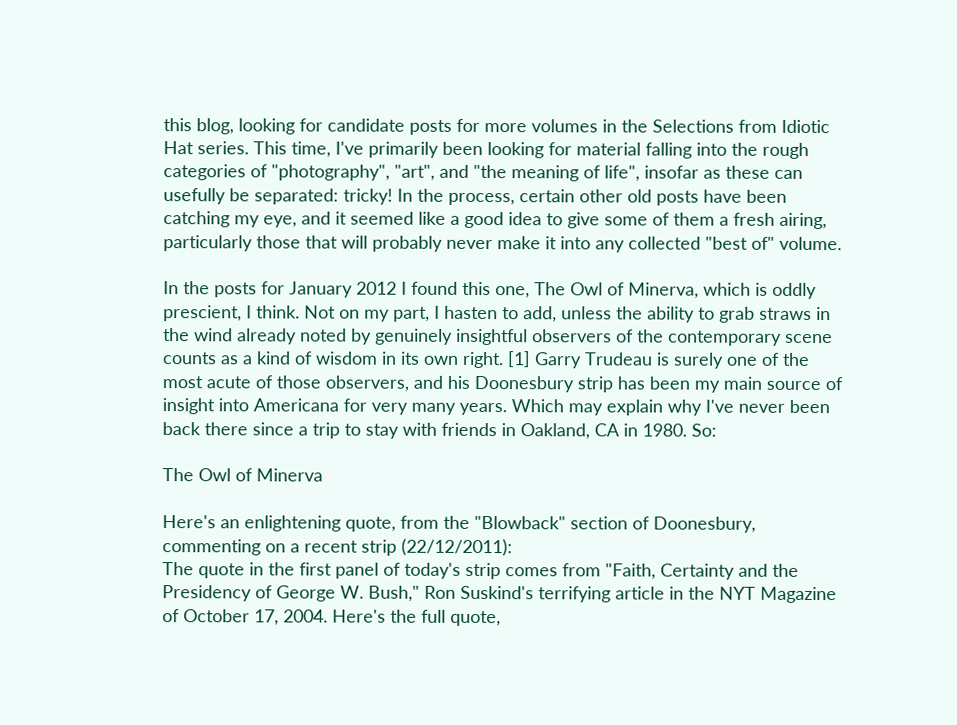this blog, looking for candidate posts for more volumes in the Selections from Idiotic Hat series. This time, I've primarily been looking for material falling into the rough categories of "photography", "art", and "the meaning of life", insofar as these can usefully be separated: tricky! In the process, certain other old posts have been catching my eye, and it seemed like a good idea to give some of them a fresh airing, particularly those that will probably never make it into any collected "best of" volume.

In the posts for January 2012 I found this one, The Owl of Minerva, which is oddly prescient, I think. Not on my part, I hasten to add, unless the ability to grab straws in the wind already noted by genuinely insightful observers of the contemporary scene counts as a kind of wisdom in its own right. [1] Garry Trudeau is surely one of the most acute of those observers, and his Doonesbury strip has been my main source of insight into Americana for very many years. Which may explain why I've never been back there since a trip to stay with friends in Oakland, CA in 1980. So:

The Owl of Minerva

Here's an enlightening quote, from the "Blowback" section of Doonesbury, commenting on a recent strip (22/12/2011):
The quote in the first panel of today's strip comes from "Faith, Certainty and the Presidency of George W. Bush," Ron Suskind's terrifying article in the NYT Magazine of October 17, 2004. Here's the full quote,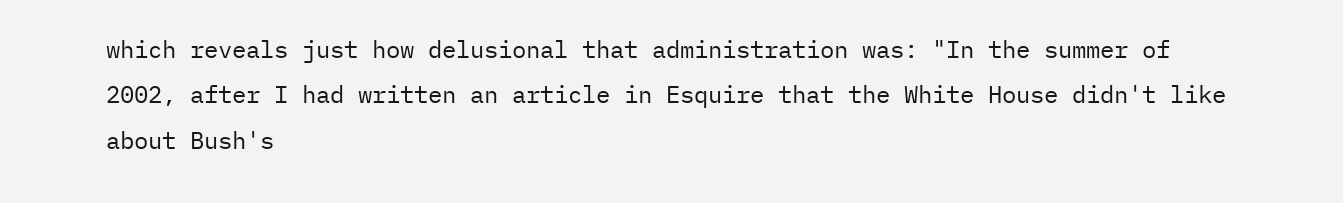which reveals just how delusional that administration was: "In the summer of 2002, after I had written an article in Esquire that the White House didn't like about Bush's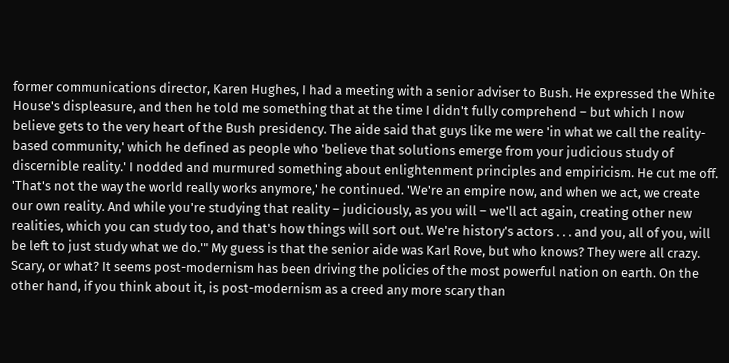former communications director, Karen Hughes, I had a meeting with a senior adviser to Bush. He expressed the White House's displeasure, and then he told me something that at the time I didn't fully comprehend – but which I now believe gets to the very heart of the Bush presidency. The aide said that guys like me were 'in what we call the reality-based community,' which he defined as people who 'believe that solutions emerge from your judicious study of discernible reality.' I nodded and murmured something about enlightenment principles and empiricism. He cut me off. 'That's not the way the world really works anymore,' he continued. 'We're an empire now, and when we act, we create our own reality. And while you're studying that reality – judiciously, as you will – we'll act again, creating other new realities, which you can study too, and that's how things will sort out. We're history's actors . . . and you, all of you, will be left to just study what we do.'" My guess is that the senior aide was Karl Rove, but who knows? They were all crazy.
Scary, or what? It seems post-modernism has been driving the policies of the most powerful nation on earth. On the other hand, if you think about it, is post-modernism as a creed any more scary than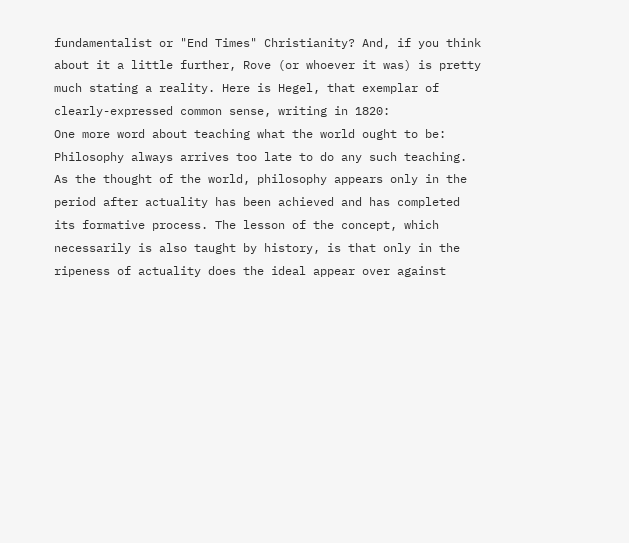fundamentalist or "End Times" Christianity? And, if you think about it a little further, Rove (or whoever it was) is pretty much stating a reality. Here is Hegel, that exemplar of clearly-expressed common sense, writing in 1820:
One more word about teaching what the world ought to be: Philosophy always arrives too late to do any such teaching. As the thought of the world, philosophy appears only in the period after actuality has been achieved and has completed its formative process. The lesson of the concept, which necessarily is also taught by history, is that only in the ripeness of actuality does the ideal appear over against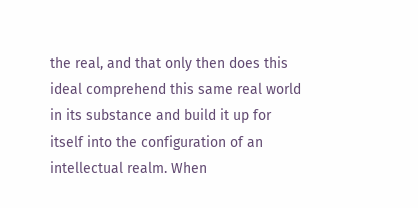the real, and that only then does this ideal comprehend this same real world in its substance and build it up for itself into the configuration of an intellectual realm. When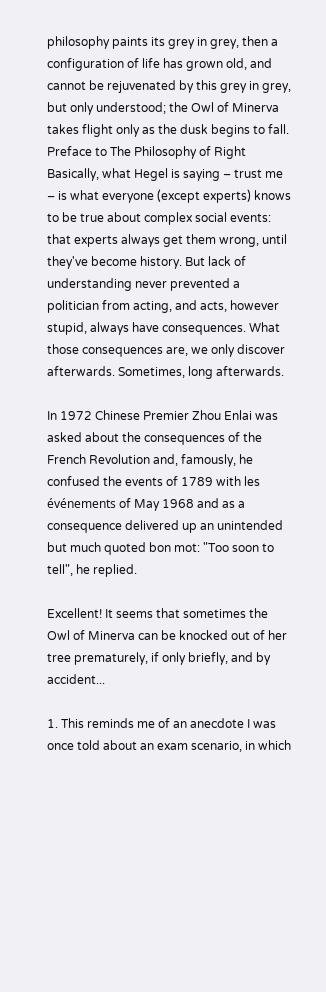philosophy paints its grey in grey, then a configuration of life has grown old, and cannot be rejuvenated by this grey in grey, but only understood; the Owl of Minerva takes flight only as the dusk begins to fall.
Preface to The Philosophy of Right
Basically, what Hegel is saying – trust me – is what everyone (except experts) knows to be true about complex social events: that experts always get them wrong, until they've become history. But lack of understanding never prevented a politician from acting, and acts, however stupid, always have consequences. What those consequences are, we only discover afterwards. Sometimes, long afterwards.

In 1972 Chinese Premier Zhou Enlai was asked about the consequences of the French Revolution and, famously, he confused the events of 1789 with les événements of May 1968 and as a consequence delivered up an unintended but much quoted bon mot: "Too soon to tell", he replied.

Excellent! It seems that sometimes the Owl of Minerva can be knocked out of her tree prematurely, if only briefly, and by accident...

1. This reminds me of an anecdote I was once told about an exam scenario, in which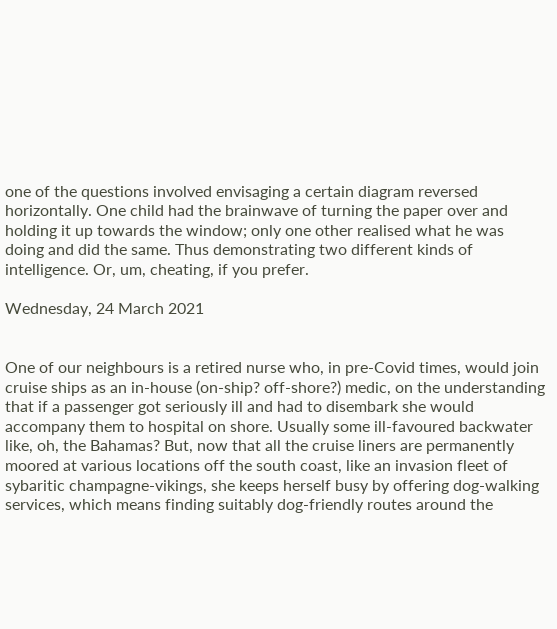one of the questions involved envisaging a certain diagram reversed horizontally. One child had the brainwave of turning the paper over and holding it up towards the window; only one other realised what he was doing and did the same. Thus demonstrating two different kinds of intelligence. Or, um, cheating, if you prefer.

Wednesday, 24 March 2021


One of our neighbours is a retired nurse who, in pre-Covid times, would join cruise ships as an in-house (on-ship? off-shore?) medic, on the understanding that if a passenger got seriously ill and had to disembark she would accompany them to hospital on shore. Usually some ill-favoured backwater like, oh, the Bahamas? But, now that all the cruise liners are permanently moored at various locations off the south coast, like an invasion fleet of sybaritic champagne-vikings, she keeps herself busy by offering dog-walking services, which means finding suitably dog-friendly routes around the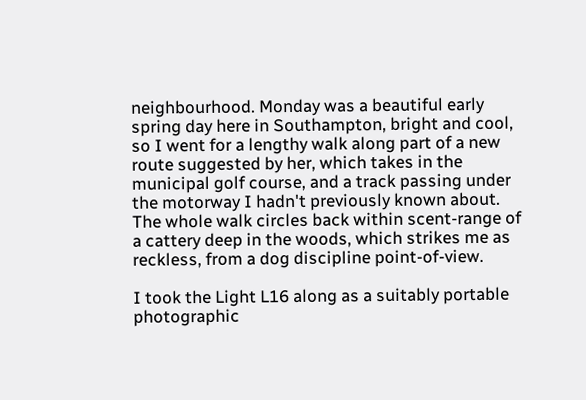neighbourhood. Monday was a beautiful early spring day here in Southampton, bright and cool, so I went for a lengthy walk along part of a new route suggested by her, which takes in the municipal golf course, and a track passing under the motorway I hadn't previously known about. The whole walk circles back within scent-range of a cattery deep in the woods, which strikes me as reckless, from a dog discipline point-of-view.

I took the Light L16 along as a suitably portable photographic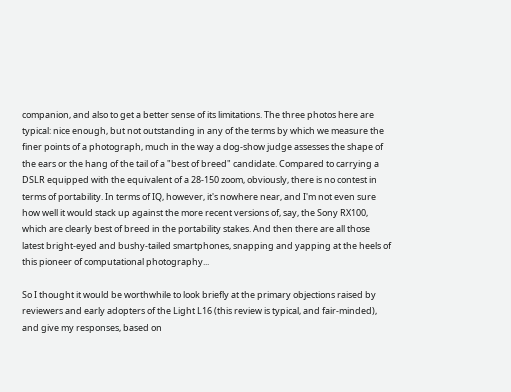companion, and also to get a better sense of its limitations. The three photos here are typical: nice enough, but not outstanding in any of the terms by which we measure the finer points of a photograph, much in the way a dog-show judge assesses the shape of the ears or the hang of the tail of a "best of breed" candidate. Compared to carrying a DSLR equipped with the equivalent of a 28-150 zoom, obviously, there is no contest in terms of portability. In terms of IQ, however, it's nowhere near, and I'm not even sure how well it would stack up against the more recent versions of, say, the Sony RX100, which are clearly best of breed in the portability stakes. And then there are all those latest bright-eyed and bushy-tailed smartphones, snapping and yapping at the heels of this pioneer of computational photography...

So I thought it would be worthwhile to look briefly at the primary objections raised by reviewers and early adopters of the Light L16 (this review is typical, and fair-minded), and give my responses, based on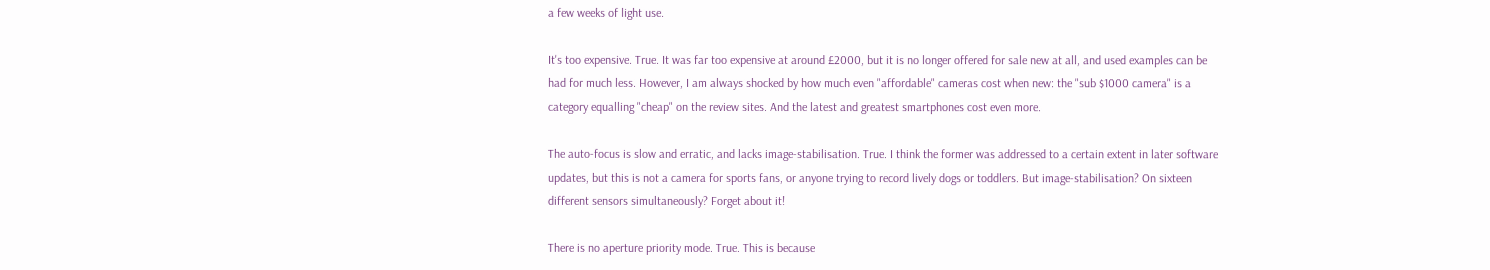a few weeks of light use.

It's too expensive. True. It was far too expensive at around £2000, but it is no longer offered for sale new at all, and used examples can be had for much less. However, I am always shocked by how much even "affordable" cameras cost when new: the "sub $1000 camera" is a category equalling "cheap" on the review sites. And the latest and greatest smartphones cost even more.

The auto-focus is slow and erratic, and lacks image-stabilisation. True. I think the former was addressed to a certain extent in later software updates, but this is not a camera for sports fans, or anyone trying to record lively dogs or toddlers. But image-stabilisation? On sixteen different sensors simultaneously? Forget about it!

There is no aperture priority mode. True. This is because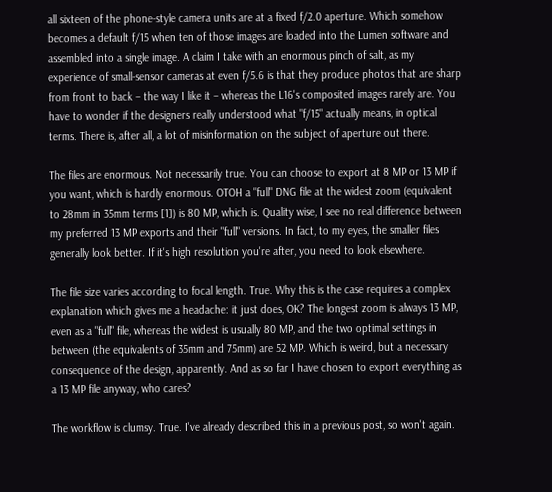all sixteen of the phone-style camera units are at a fixed f/2.0 aperture. Which somehow becomes a default f/15 when ten of those images are loaded into the Lumen software and assembled into a single image. A claim I take with an enormous pinch of salt, as my experience of small-sensor cameras at even f/5.6 is that they produce photos that are sharp from front to back – the way I like it – whereas the L16's composited images rarely are. You have to wonder if the designers really understood what "f/15" actually means, in optical terms. There is, after all, a lot of misinformation on the subject of aperture out there.

The files are enormous. Not necessarily true. You can choose to export at 8 MP or 13 MP if you want, which is hardly enormous. OTOH a "full" DNG file at the widest zoom (equivalent to 28mm in 35mm terms [1]) is 80 MP, which is. Quality wise, I see no real difference between my preferred 13 MP exports and their "full" versions. In fact, to my eyes, the smaller files generally look better. If it's high resolution you're after, you need to look elsewhere.

The file size varies according to focal length. True. Why this is the case requires a complex explanation which gives me a headache: it just does, OK? The longest zoom is always 13 MP, even as a "full" file, whereas the widest is usually 80 MP, and the two optimal settings in between (the equivalents of 35mm and 75mm) are 52 MP. Which is weird, but a necessary consequence of the design, apparently. And as so far I have chosen to export everything as a 13 MP file anyway, who cares?

The workflow is clumsy. True. I've already described this in a previous post, so won't again.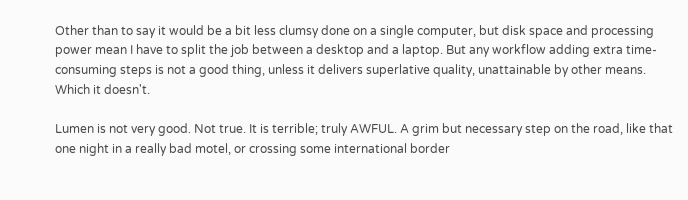Other than to say it would be a bit less clumsy done on a single computer, but disk space and processing power mean I have to split the job between a desktop and a laptop. But any workflow adding extra time-consuming steps is not a good thing, unless it delivers superlative quality, unattainable by other means. Which it doesn't.

Lumen is not very good. Not true. It is terrible; truly AWFUL. A grim but necessary step on the road, like that one night in a really bad motel, or crossing some international border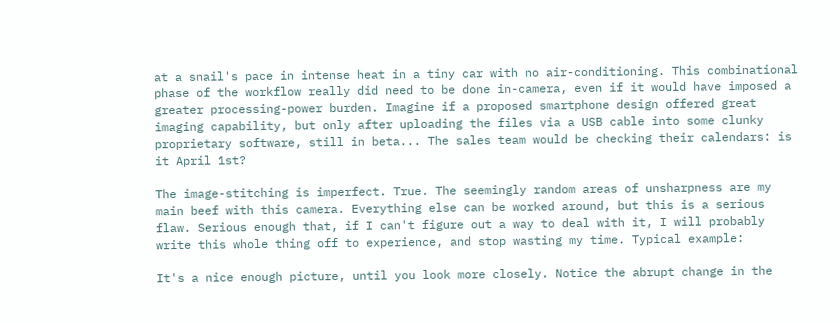at a snail's pace in intense heat in a tiny car with no air-conditioning. This combinational phase of the workflow really did need to be done in-camera, even if it would have imposed a greater processing-power burden. Imagine if a proposed smartphone design offered great imaging capability, but only after uploading the files via a USB cable into some clunky proprietary software, still in beta... The sales team would be checking their calendars: is it April 1st?

The image-stitching is imperfect. True. The seemingly random areas of unsharpness are my main beef with this camera. Everything else can be worked around, but this is a serious flaw. Serious enough that, if I can't figure out a way to deal with it, I will probably write this whole thing off to experience, and stop wasting my time. Typical example:

It's a nice enough picture, until you look more closely. Notice the abrupt change in the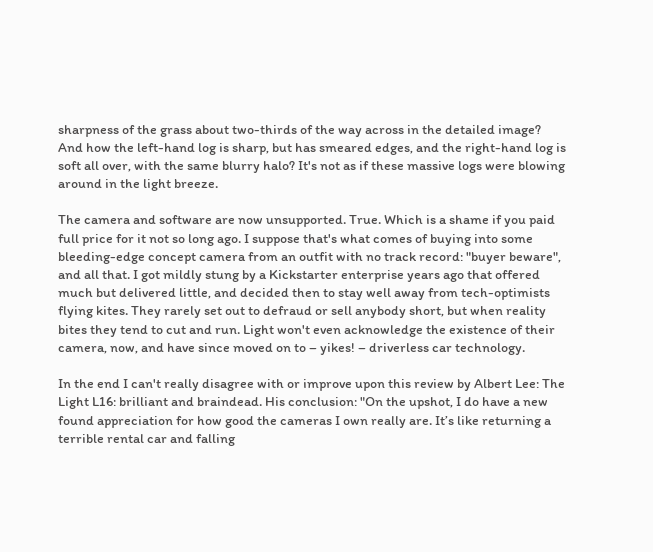sharpness of the grass about two-thirds of the way across in the detailed image? And how the left-hand log is sharp, but has smeared edges, and the right-hand log is soft all over, with the same blurry halo? It's not as if these massive logs were blowing around in the light breeze.

The camera and software are now unsupported. True. Which is a shame if you paid full price for it not so long ago. I suppose that's what comes of buying into some bleeding-edge concept camera from an outfit with no track record: "buyer beware", and all that. I got mildly stung by a Kickstarter enterprise years ago that offered much but delivered little, and decided then to stay well away from tech-optimists flying kites. They rarely set out to defraud or sell anybody short, but when reality bites they tend to cut and run. Light won't even acknowledge the existence of their camera, now, and have since moved on to – yikes! – driverless car technology.

In the end I can't really disagree with or improve upon this review by Albert Lee: The Light L16: brilliant and braindead. His conclusion: "On the upshot, I do have a new found appreciation for how good the cameras I own really are. It’s like returning a terrible rental car and falling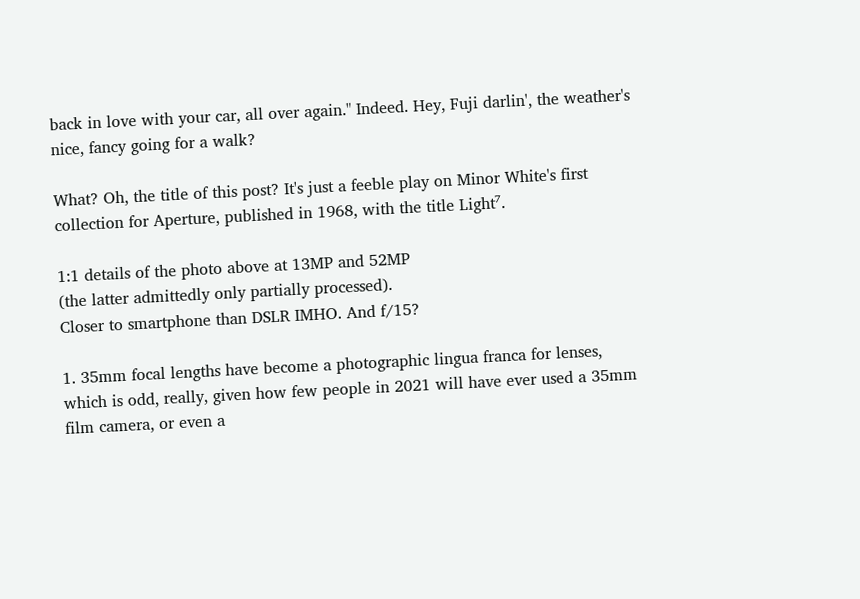back in love with your car, all over again." Indeed. Hey, Fuji darlin', the weather's nice, fancy going for a walk?

What? Oh, the title of this post? It's just a feeble play on Minor White's first collection for Aperture, published in 1968, with the title Light⁷.

1:1 details of the photo above at 13MP and 52MP
(the latter admittedly only partially processed).
Closer to smartphone than DSLR IMHO. And f/15?

1. 35mm focal lengths have become a photographic lingua franca for lenses, which is odd, really, given how few people in 2021 will have ever used a 35mm film camera, or even a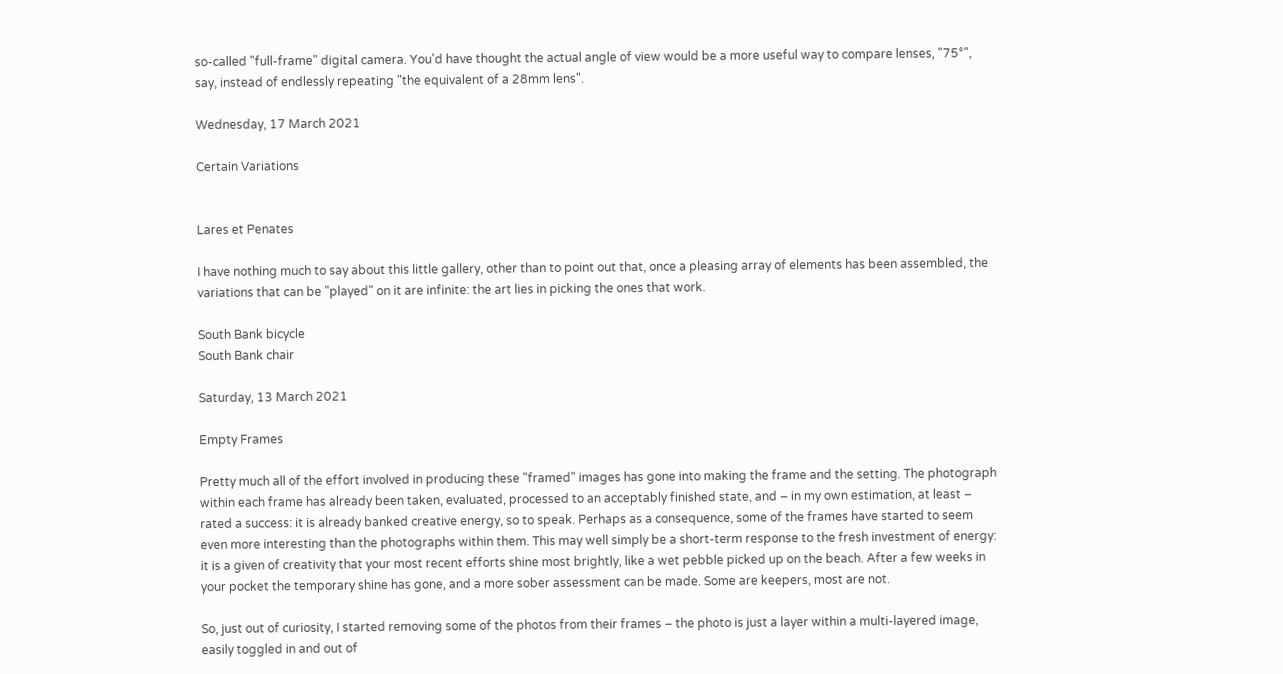so-called "full-frame" digital camera. You'd have thought the actual angle of view would be a more useful way to compare lenses, "75°", say, instead of endlessly repeating "the equivalent of a 28mm lens".

Wednesday, 17 March 2021

Certain Variations


Lares et Penates

I have nothing much to say about this little gallery, other than to point out that, once a pleasing array of elements has been assembled, the variations that can be "played" on it are infinite: the art lies in picking the ones that work.

South Bank bicycle
South Bank chair

Saturday, 13 March 2021

Empty Frames

Pretty much all of the effort involved in producing these "framed" images has gone into making the frame and the setting. The photograph within each frame has already been taken, evaluated, processed to an acceptably finished state, and – in my own estimation, at least – rated a success: it is already banked creative energy, so to speak. Perhaps as a consequence, some of the frames have started to seem even more interesting than the photographs within them. This may well simply be a short-term response to the fresh investment of energy: it is a given of creativity that your most recent efforts shine most brightly, like a wet pebble picked up on the beach. After a few weeks in your pocket the temporary shine has gone, and a more sober assessment can be made. Some are keepers, most are not.

So, just out of curiosity, I started removing some of the photos from their frames – the photo is just a layer within a multi-layered image, easily toggled in and out of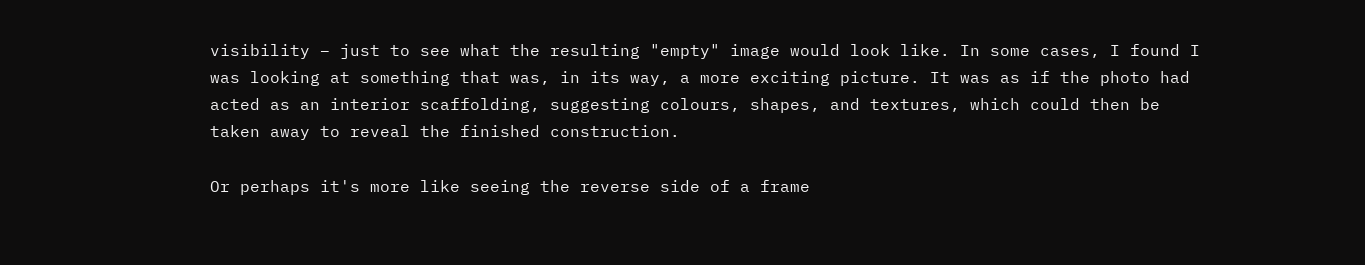visibility – just to see what the resulting "empty" image would look like. In some cases, I found I was looking at something that was, in its way, a more exciting picture. It was as if the photo had acted as an interior scaffolding, suggesting colours, shapes, and textures, which could then be taken away to reveal the finished construction.

Or perhaps it's more like seeing the reverse side of a frame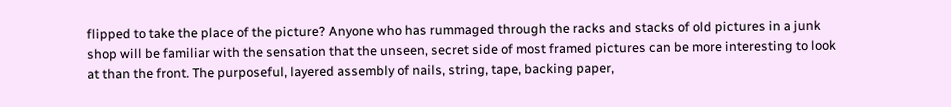flipped to take the place of the picture? Anyone who has rummaged through the racks and stacks of old pictures in a junk shop will be familiar with the sensation that the unseen, secret side of most framed pictures can be more interesting to look at than the front. The purposeful, layered assembly of nails, string, tape, backing paper,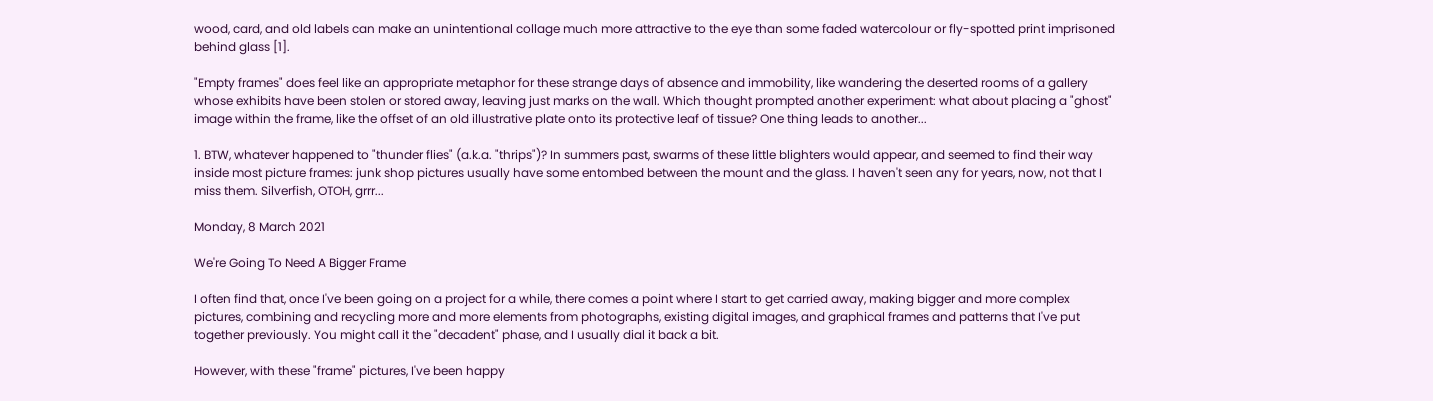wood, card, and old labels can make an unintentional collage much more attractive to the eye than some faded watercolour or fly-spotted print imprisoned behind glass [1].

"Empty frames" does feel like an appropriate metaphor for these strange days of absence and immobility, like wandering the deserted rooms of a gallery whose exhibits have been stolen or stored away, leaving just marks on the wall. Which thought prompted another experiment: what about placing a "ghost" image within the frame, like the offset of an old illustrative plate onto its protective leaf of tissue? One thing leads to another...

1. BTW, whatever happened to "thunder flies" (a.k.a. "thrips")? In summers past, swarms of these little blighters would appear, and seemed to find their way inside most picture frames: junk shop pictures usually have some entombed between the mount and the glass. I haven't seen any for years, now, not that I miss them. Silverfish, OTOH, grrr...

Monday, 8 March 2021

We're Going To Need A Bigger Frame

I often find that, once I've been going on a project for a while, there comes a point where I start to get carried away, making bigger and more complex pictures, combining and recycling more and more elements from photographs, existing digital images, and graphical frames and patterns that I've put together previously. You might call it the "decadent" phase, and I usually dial it back a bit.

However, with these "frame" pictures, I've been happy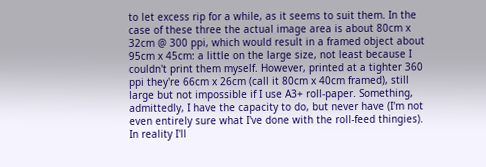to let excess rip for a while, as it seems to suit them. In the case of these three the actual image area is about 80cm x 32cm @ 300 ppi, which would result in a framed object about 95cm x 45cm: a little on the large size, not least because I couldn't print them myself. However, printed at a tighter 360 ppi they're 66cm x 26cm (call it 80cm x 40cm framed), still large but not impossible if I use A3+ roll-paper. Something, admittedly, I have the capacity to do, but never have (I'm not even entirely sure what I've done with the roll-feed thingies). In reality I'll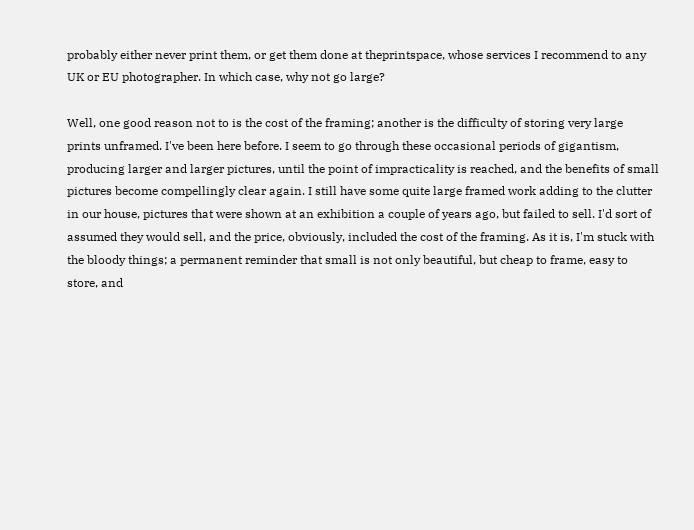probably either never print them, or get them done at theprintspace, whose services I recommend to any UK or EU photographer. In which case, why not go large?

Well, one good reason not to is the cost of the framing; another is the difficulty of storing very large prints unframed. I've been here before. I seem to go through these occasional periods of gigantism, producing larger and larger pictures, until the point of impracticality is reached, and the benefits of small pictures become compellingly clear again. I still have some quite large framed work adding to the clutter in our house, pictures that were shown at an exhibition a couple of years ago, but failed to sell. I'd sort of assumed they would sell, and the price, obviously, included the cost of the framing. As it is, I'm stuck with the bloody things; a permanent reminder that small is not only beautiful, but cheap to frame, easy to store, and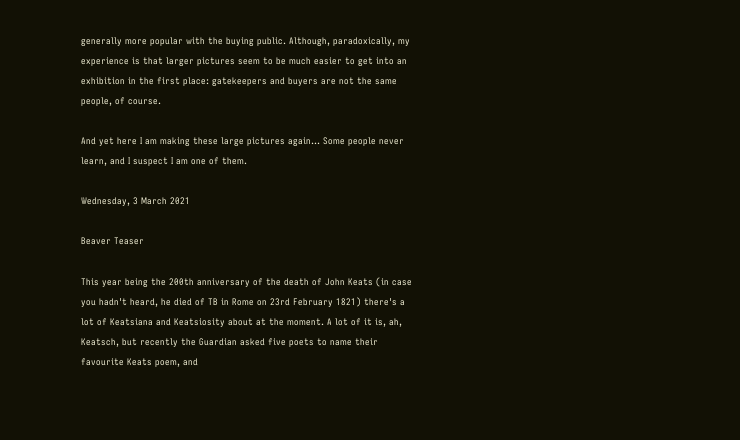generally more popular with the buying public. Although, paradoxically, my experience is that larger pictures seem to be much easier to get into an exhibition in the first place: gatekeepers and buyers are not the same people, of course.

And yet here I am making these large pictures again... Some people never learn, and I suspect I am one of them.

Wednesday, 3 March 2021

Beaver Teaser

This year being the 200th anniversary of the death of John Keats (in case you hadn't heard, he died of TB in Rome on 23rd February 1821) there's a lot of Keatsiana and Keatsiosity about at the moment. A lot of it is, ah, Keatsch, but recently the Guardian asked five poets to name their favourite Keats poem, and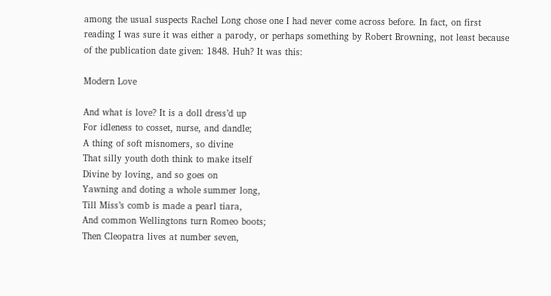among the usual suspects Rachel Long chose one I had never come across before. In fact, on first reading I was sure it was either a parody, or perhaps something by Robert Browning, not least because of the publication date given: 1848. Huh? It was this:

Modern Love

And what is love? It is a doll dress’d up
For idleness to cosset, nurse, and dandle;
A thing of soft misnomers, so divine
That silly youth doth think to make itself
Divine by loving, and so goes on
Yawning and doting a whole summer long,
Till Miss’s comb is made a pearl tiara,
And common Wellingtons turn Romeo boots;
Then Cleopatra lives at number seven,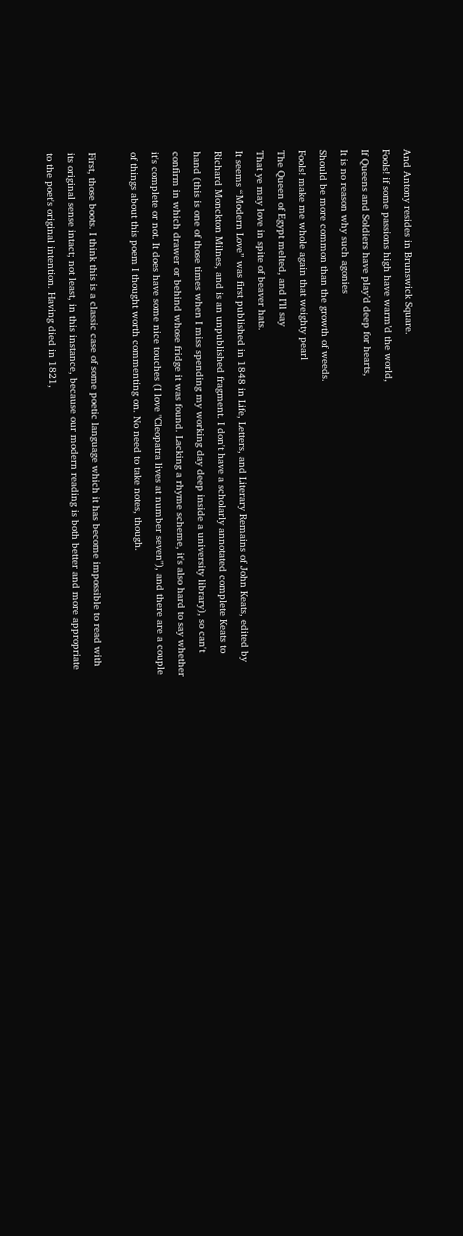And Antony resides in Brunswick Square.
Fools! if some passions high have warm’d the world,
If Queens and Soldiers have play’d deep for hearts,
It is no reason why such agonies
Should be more common than the growth of weeds.
Fools! make me whole again that weighty pearl
The Queen of Egypt melted, and I’ll say
That ye may love in spite of beaver hats.
It seems “Modern Love” was first published in 1848 in Life, Letters, and Literary Remains of John Keats, edited by Richard Monckton Milnes, and is an unpublished fragment. I don't have a scholarly annotated complete Keats to hand (this is one of those times when I miss spending my working day deep inside a university library), so can't confirm in which drawer or behind whose fridge it was found. Lacking a rhyme scheme, it's also hard to say whether it's complete or not. It does have some nice touches (I love "Cleopatra lives at number seven"), and there are a couple of things about this poem I thought worth commenting on. No need to take notes, though.

First, those boots. I think this is a classic case of some poetic language which it has become impossible to read with its original sense intact; not least, in this instance, because our modern reading is both better and more appropriate to the poet's original intention. Having died in 1821,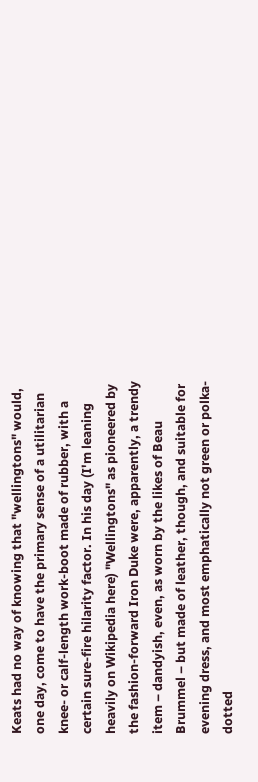Keats had no way of knowing that "wellingtons" would, one day, come to have the primary sense of a utilitarian knee- or calf-length work-boot made of rubber, with a certain sure-fire hilarity factor. In his day (I'm leaning heavily on Wikipedia here) "Wellingtons" as pioneered by the fashion-forward Iron Duke were, apparently, a trendy item – dandyish, even, as worn by the likes of Beau Brummel – but made of leather, though, and suitable for evening dress, and most emphatically not green or polka-dotted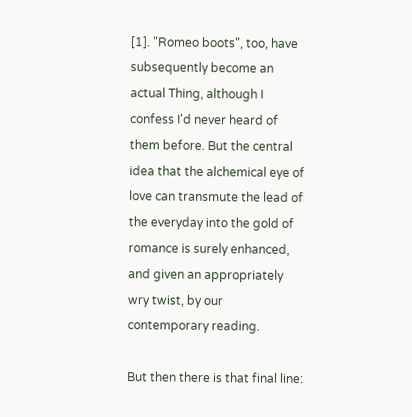[1]. "Romeo boots", too, have subsequently become an actual Thing, although I confess I'd never heard of them before. But the central idea that the alchemical eye of love can transmute the lead of the everyday into the gold of romance is surely enhanced, and given an appropriately wry twist, by our contemporary reading.

But then there is that final line: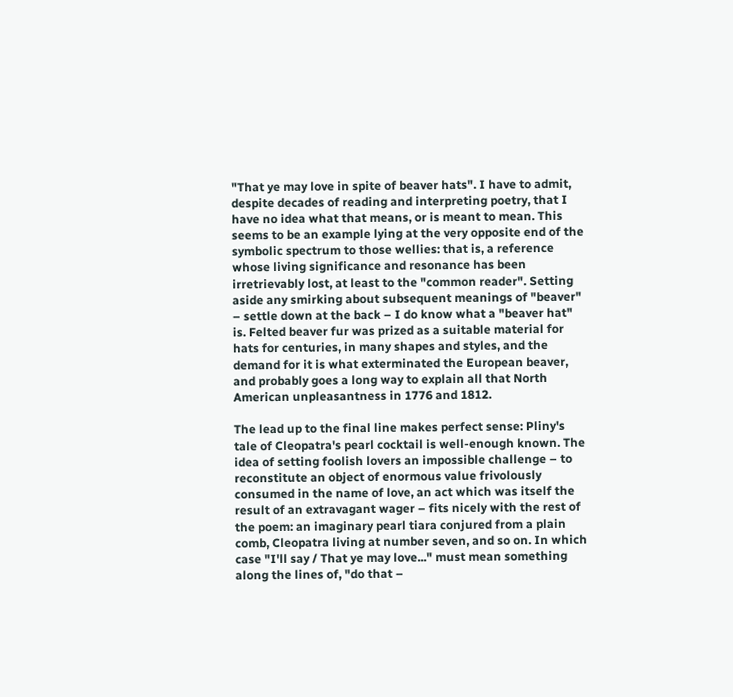"That ye may love in spite of beaver hats". I have to admit, despite decades of reading and interpreting poetry, that I have no idea what that means, or is meant to mean. This seems to be an example lying at the very opposite end of the symbolic spectrum to those wellies: that is, a reference whose living significance and resonance has been irretrievably lost, at least to the "common reader". Setting aside any smirking about subsequent meanings of "beaver" – settle down at the back – I do know what a "beaver hat" is. Felted beaver fur was prized as a suitable material for hats for centuries, in many shapes and styles, and the demand for it is what exterminated the European beaver, and probably goes a long way to explain all that North American unpleasantness in 1776 and 1812.

The lead up to the final line makes perfect sense: Pliny's tale of Cleopatra's pearl cocktail is well-enough known. The idea of setting foolish lovers an impossible challenge – to reconstitute an object of enormous value frivolously consumed in the name of love, an act which was itself the result of an extravagant wager – fits nicely with the rest of the poem: an imaginary pearl tiara conjured from a plain comb, Cleopatra living at number seven, and so on. In which case "I'll say / That ye may love..." must mean something along the lines of, "do that –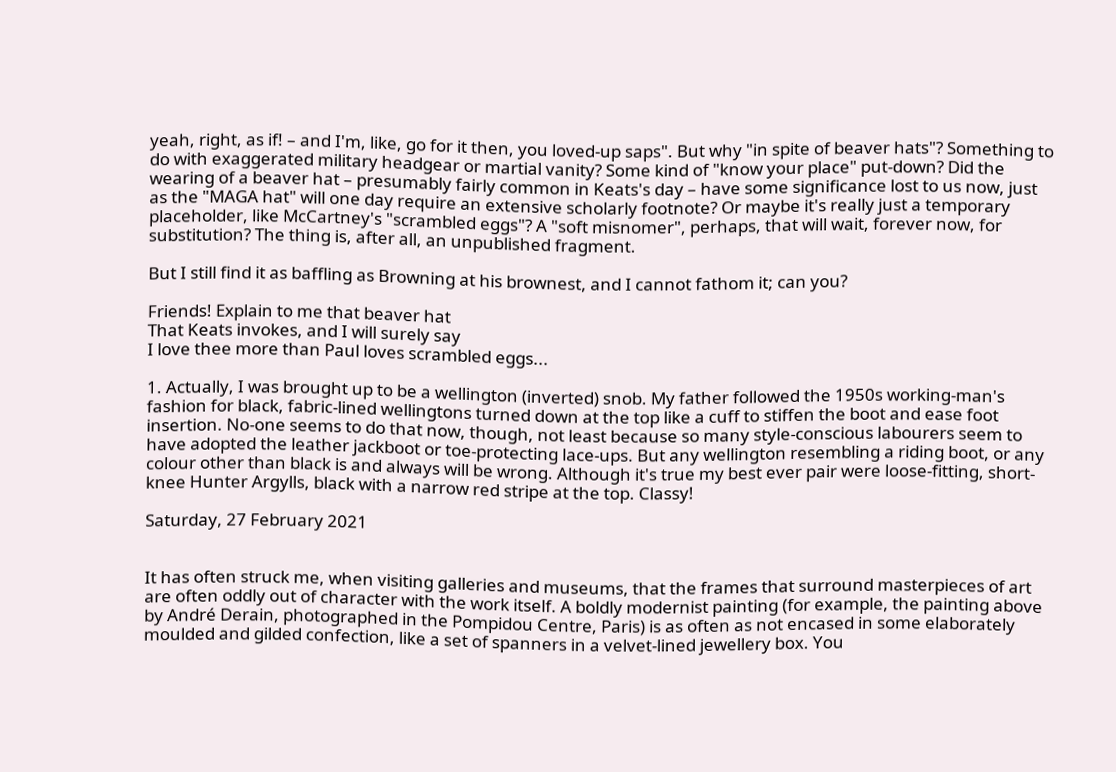yeah, right, as if! – and I'm, like, go for it then, you loved-up saps". But why "in spite of beaver hats"? Something to do with exaggerated military headgear or martial vanity? Some kind of "know your place" put-down? Did the wearing of a beaver hat – presumably fairly common in Keats's day – have some significance lost to us now, just as the "MAGA hat" will one day require an extensive scholarly footnote? Or maybe it's really just a temporary placeholder, like McCartney's "scrambled eggs"? A "soft misnomer", perhaps, that will wait, forever now, for substitution? The thing is, after all, an unpublished fragment.

But I still find it as baffling as Browning at his brownest, and I cannot fathom it; can you?

Friends! Explain to me that beaver hat
That Keats invokes, and I will surely say
I love thee more than Paul loves scrambled eggs...

1. Actually, I was brought up to be a wellington (inverted) snob. My father followed the 1950s working-man's fashion for black, fabric-lined wellingtons turned down at the top like a cuff to stiffen the boot and ease foot insertion. No-one seems to do that now, though, not least because so many style-conscious labourers seem to have adopted the leather jackboot or toe-protecting lace-ups. But any wellington resembling a riding boot, or any colour other than black is and always will be wrong. Although it's true my best ever pair were loose-fitting, short-knee Hunter Argylls, black with a narrow red stripe at the top. Classy!

Saturday, 27 February 2021


It has often struck me, when visiting galleries and museums, that the frames that surround masterpieces of art are often oddly out of character with the work itself. A boldly modernist painting (for example, the painting above by André Derain, photographed in the Pompidou Centre, Paris) is as often as not encased in some elaborately moulded and gilded confection, like a set of spanners in a velvet-lined jewellery box. You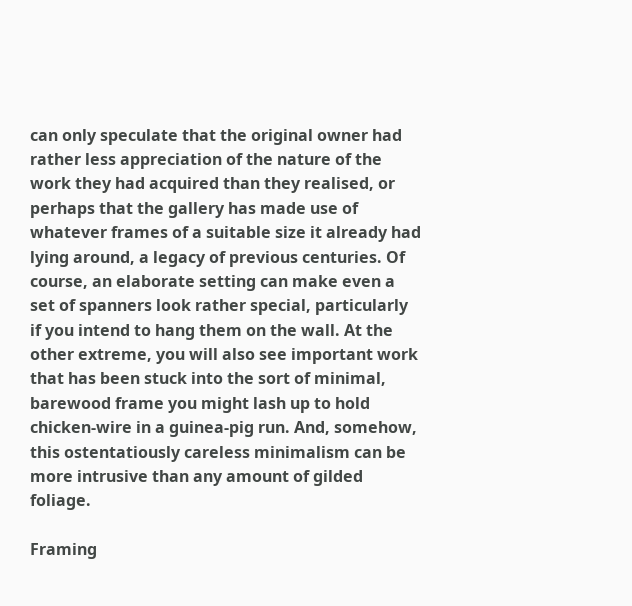can only speculate that the original owner had rather less appreciation of the nature of the work they had acquired than they realised, or perhaps that the gallery has made use of whatever frames of a suitable size it already had lying around, a legacy of previous centuries. Of course, an elaborate setting can make even a set of spanners look rather special, particularly if you intend to hang them on the wall. At the other extreme, you will also see important work that has been stuck into the sort of minimal, barewood frame you might lash up to hold chicken-wire in a guinea-pig run. And, somehow, this ostentatiously careless minimalism can be more intrusive than any amount of gilded foliage.

Framing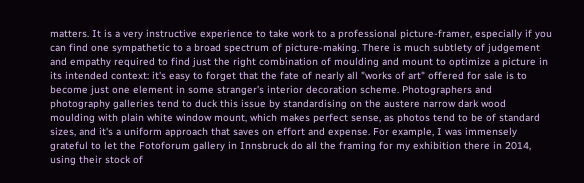matters. It is a very instructive experience to take work to a professional picture-framer, especially if you can find one sympathetic to a broad spectrum of picture-making. There is much subtlety of judgement and empathy required to find just the right combination of moulding and mount to optimize a picture in its intended context: it's easy to forget that the fate of nearly all "works of art" offered for sale is to become just one element in some stranger's interior decoration scheme. Photographers and photography galleries tend to duck this issue by standardising on the austere narrow dark wood moulding with plain white window mount, which makes perfect sense, as photos tend to be of standard sizes, and it's a uniform approach that saves on effort and expense. For example, I was immensely grateful to let the Fotoforum gallery in Innsbruck do all the framing for my exhibition there in 2014, using their stock of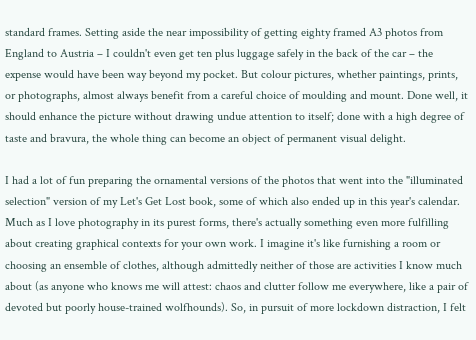standard frames. Setting aside the near impossibility of getting eighty framed A3 photos from England to Austria – I couldn't even get ten plus luggage safely in the back of the car – the expense would have been way beyond my pocket. But colour pictures, whether paintings, prints, or photographs, almost always benefit from a careful choice of moulding and mount. Done well, it should enhance the picture without drawing undue attention to itself; done with a high degree of taste and bravura, the whole thing can become an object of permanent visual delight.

I had a lot of fun preparing the ornamental versions of the photos that went into the "illuminated selection" version of my Let's Get Lost book, some of which also ended up in this year's calendar. Much as I love photography in its purest forms, there's actually something even more fulfilling about creating graphical contexts for your own work. I imagine it's like furnishing a room or choosing an ensemble of clothes, although admittedly neither of those are activities I know much about (as anyone who knows me will attest: chaos and clutter follow me everywhere, like a pair of devoted but poorly house-trained wolfhounds). So, in pursuit of more lockdown distraction, I felt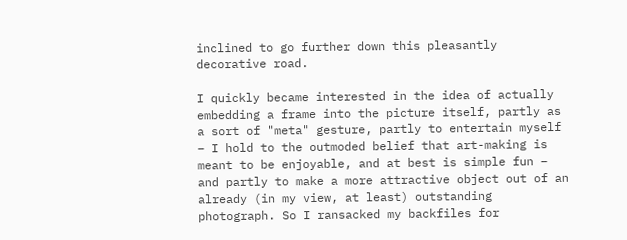inclined to go further down this pleasantly decorative road.

I quickly became interested in the idea of actually embedding a frame into the picture itself, partly as a sort of "meta" gesture, partly to entertain myself – I hold to the outmoded belief that art-making is meant to be enjoyable, and at best is simple fun – and partly to make a more attractive object out of an already (in my view, at least) outstanding photograph. So I ransacked my backfiles for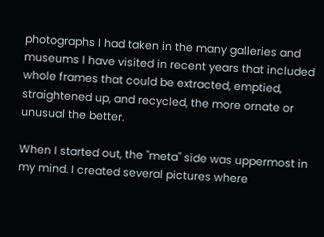photographs I had taken in the many galleries and museums I have visited in recent years that included whole frames that could be extracted, emptied, straightened up, and recycled, the more ornate or unusual the better.

When I started out, the "meta" side was uppermost in my mind. I created several pictures where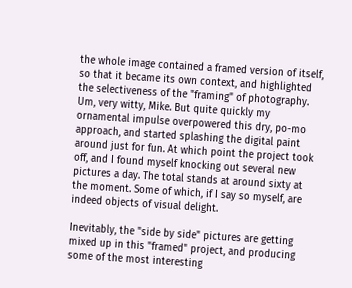the whole image contained a framed version of itself, so that it became its own context, and highlighted the selectiveness of the "framing" of photography. Um, very witty, Mike. But quite quickly my ornamental impulse overpowered this dry, po-mo approach, and started splashing the digital paint around just for fun. At which point the project took off, and I found myself knocking out several new pictures a day. The total stands at around sixty at the moment. Some of which, if I say so myself, are indeed objects of visual delight.

Inevitably, the "side by side" pictures are getting mixed up in this "framed" project, and producing some of the most interesting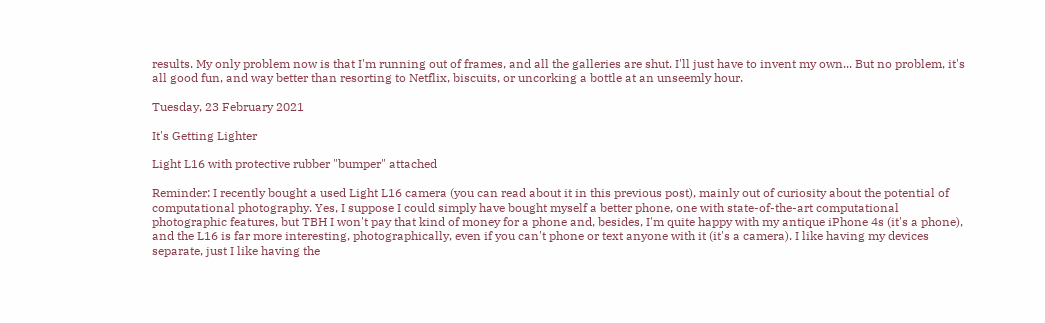results. My only problem now is that I'm running out of frames, and all the galleries are shut. I'll just have to invent my own... But no problem, it's all good fun, and way better than resorting to Netflix, biscuits, or uncorking a bottle at an unseemly hour.

Tuesday, 23 February 2021

It's Getting Lighter

Light L16 with protective rubber "bumper" attached

Reminder: I recently bought a used Light L16 camera (you can read about it in this previous post), mainly out of curiosity about the potential of computational photography. Yes, I suppose I could simply have bought myself a better phone, one with state-of-the-art computational photographic features, but TBH I won't pay that kind of money for a phone and, besides, I'm quite happy with my antique iPhone 4s (it's a phone), and the L16 is far more interesting, photographically, even if you can't phone or text anyone with it (it's a camera). I like having my devices separate, just I like having the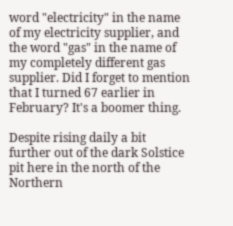word "electricity" in the name of my electricity supplier, and the word "gas" in the name of my completely different gas supplier. Did I forget to mention that I turned 67 earlier in February? It's a boomer thing.

Despite rising daily a bit further out of the dark Solstice pit here in the north of the Northern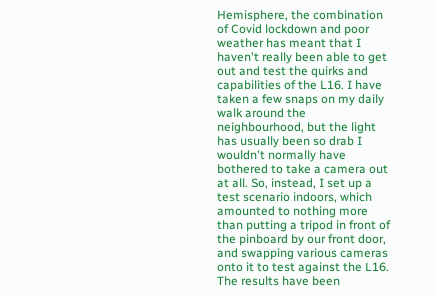Hemisphere, the combination of Covid lockdown and poor weather has meant that I haven't really been able to get out and test the quirks and capabilities of the L16. I have taken a few snaps on my daily walk around the neighbourhood, but the light has usually been so drab I wouldn't normally have bothered to take a camera out at all. So, instead, I set up a test scenario indoors, which amounted to nothing more than putting a tripod in front of the pinboard by our front door, and swapping various cameras onto it to test against the L16. The results have been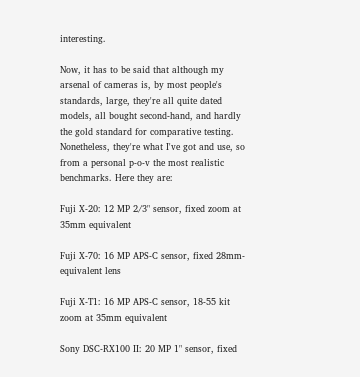interesting.

Now, it has to be said that although my arsenal of cameras is, by most people's standards, large, they're all quite dated models, all bought second-hand, and hardly the gold standard for comparative testing. Nonetheless, they're what I've got and use, so from a personal p-o-v the most realistic benchmarks. Here they are:

Fuji X-20: 12 MP 2/3" sensor, fixed zoom at 35mm equivalent

Fuji X-70: 16 MP APS-C sensor, fixed 28mm-equivalent lens

Fuji X-T1: 16 MP APS-C sensor, 18-55 kit zoom at 35mm equivalent

Sony DSC-RX100 II: 20 MP 1" sensor, fixed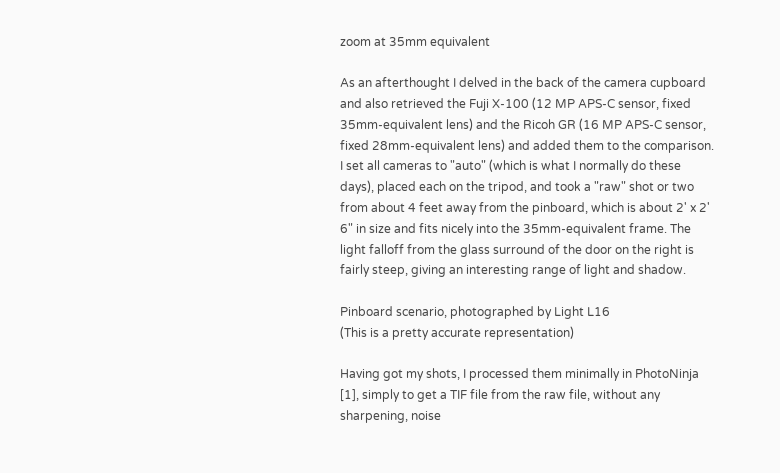zoom at 35mm equivalent

As an afterthought I delved in the back of the camera cupboard and also retrieved the Fuji X-100 (12 MP APS-C sensor, fixed 35mm-equivalent lens) and the Ricoh GR (16 MP APS-C sensor, fixed 28mm-equivalent lens) and added them to the comparison. I set all cameras to "auto" (which is what I normally do these days), placed each on the tripod, and took a "raw" shot or two from about 4 feet away from the pinboard, which is about 2' x 2' 6" in size and fits nicely into the 35mm-equivalent frame. The light falloff from the glass surround of the door on the right is fairly steep, giving an interesting range of light and shadow.

Pinboard scenario, photographed by Light L16
(This is a pretty accurate representation)

Having got my shots, I processed them minimally in PhotoNinja [1], simply to get a TIF file from the raw file, without any sharpening, noise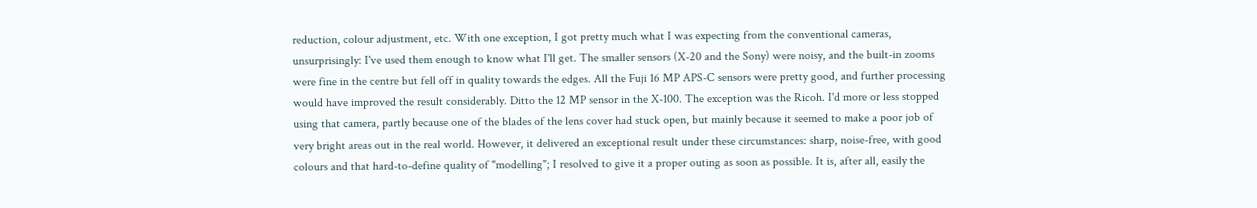reduction, colour adjustment, etc. With one exception, I got pretty much what I was expecting from the conventional cameras, unsurprisingly: I've used them enough to know what I'll get. The smaller sensors (X-20 and the Sony) were noisy, and the built-in zooms were fine in the centre but fell off in quality towards the edges. All the Fuji 16 MP APS-C sensors were pretty good, and further processing would have improved the result considerably. Ditto the 12 MP sensor in the X-100. The exception was the Ricoh. I'd more or less stopped using that camera, partly because one of the blades of the lens cover had stuck open, but mainly because it seemed to make a poor job of very bright areas out in the real world. However, it delivered an exceptional result under these circumstances: sharp, noise-free, with good colours and that hard-to-define quality of "modelling"; I resolved to give it a proper outing as soon as possible. It is, after all, easily the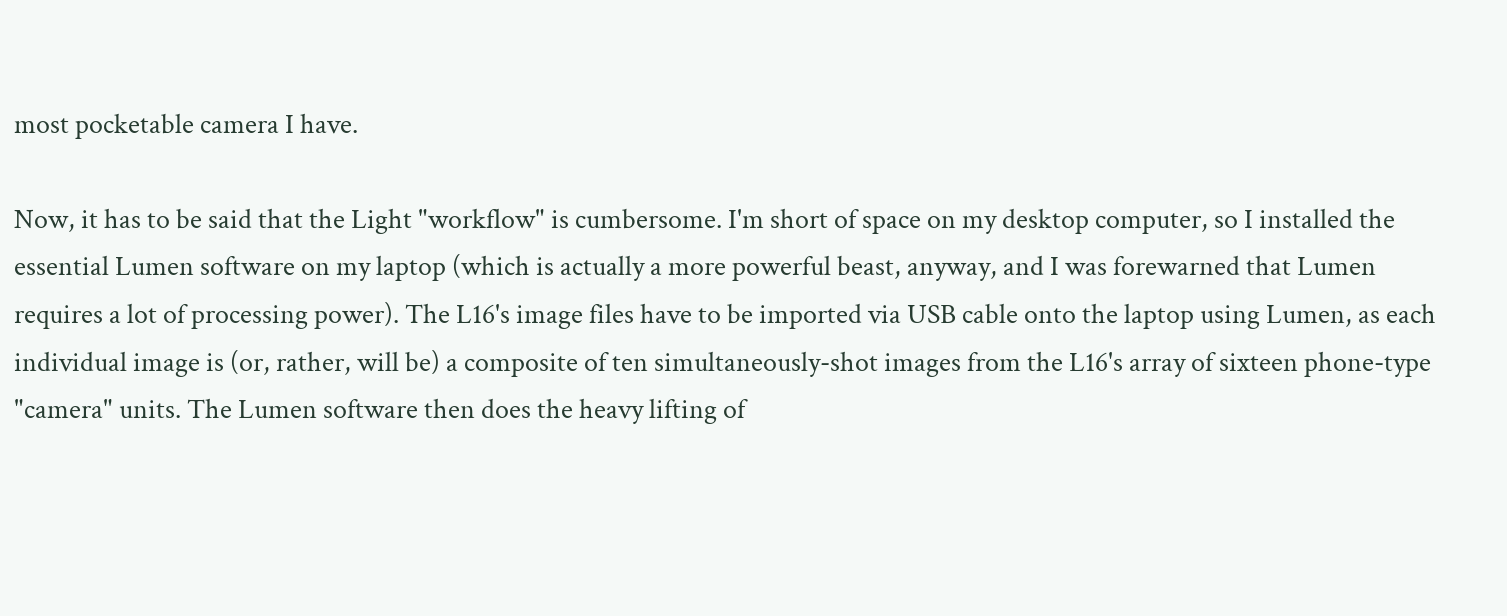most pocketable camera I have.

Now, it has to be said that the Light "workflow" is cumbersome. I'm short of space on my desktop computer, so I installed the essential Lumen software on my laptop (which is actually a more powerful beast, anyway, and I was forewarned that Lumen requires a lot of processing power). The L16's image files have to be imported via USB cable onto the laptop using Lumen, as each individual image is (or, rather, will be) a composite of ten simultaneously-shot images from the L16's array of sixteen phone-type "camera" units. The Lumen software then does the heavy lifting of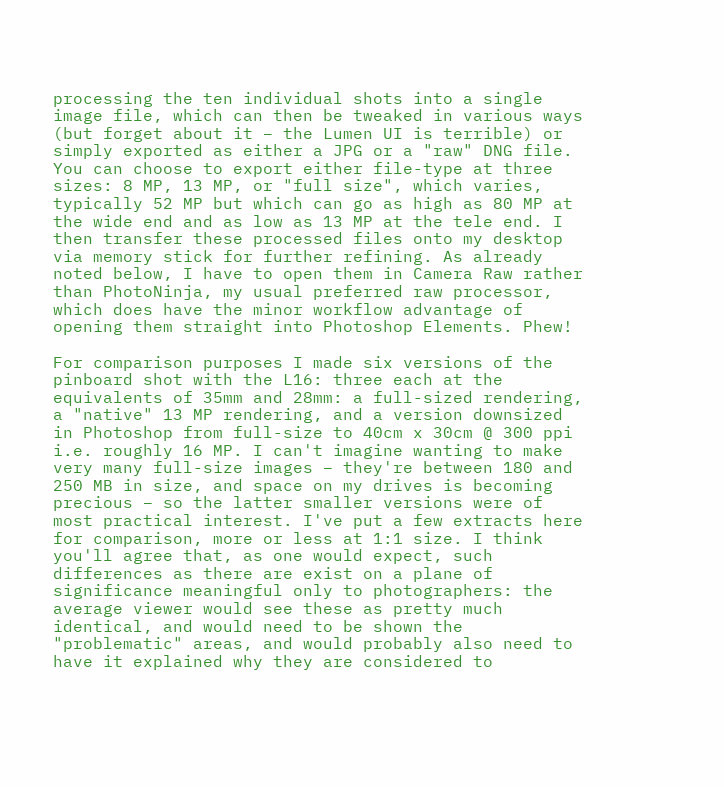processing the ten individual shots into a single image file, which can then be tweaked in various ways (but forget about it – the Lumen UI is terrible) or simply exported as either a JPG or a "raw" DNG file. You can choose to export either file-type at three sizes: 8 MP, 13 MP, or "full size", which varies, typically 52 MP but which can go as high as 80 MP at the wide end and as low as 13 MP at the tele end. I then transfer these processed files onto my desktop via memory stick for further refining. As already noted below, I have to open them in Camera Raw rather than PhotoNinja, my usual preferred raw processor, which does have the minor workflow advantage of opening them straight into Photoshop Elements. Phew!

For comparison purposes I made six versions of the pinboard shot with the L16: three each at the equivalents of 35mm and 28mm: a full-sized rendering, a "native" 13 MP rendering, and a version downsized in Photoshop from full-size to 40cm x 30cm @ 300 ppi i.e. roughly 16 MP. I can't imagine wanting to make very many full-size images – they're between 180 and 250 MB in size, and space on my drives is becoming precious – so the latter smaller versions were of most practical interest. I've put a few extracts here for comparison, more or less at 1:1 size. I think you'll agree that, as one would expect, such differences as there are exist on a plane of significance meaningful only to photographers: the average viewer would see these as pretty much identical, and would need to be shown the "problematic" areas, and would probably also need to have it explained why they are considered to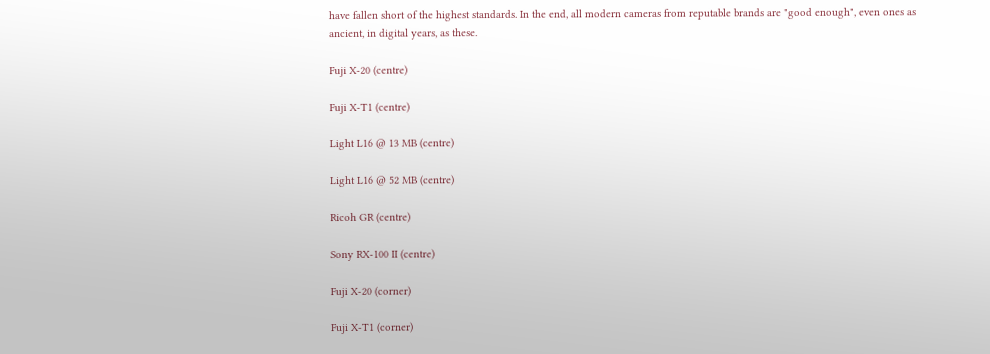have fallen short of the highest standards. In the end, all modern cameras from reputable brands are "good enough", even ones as ancient, in digital years, as these.

Fuji X-20 (centre)

Fuji X-T1 (centre)

Light L16 @ 13 MB (centre)

Light L16 @ 52 MB (centre)

Ricoh GR (centre)

Sony RX-100 II (centre)

Fuji X-20 (corner)

Fuji X-T1 (corner)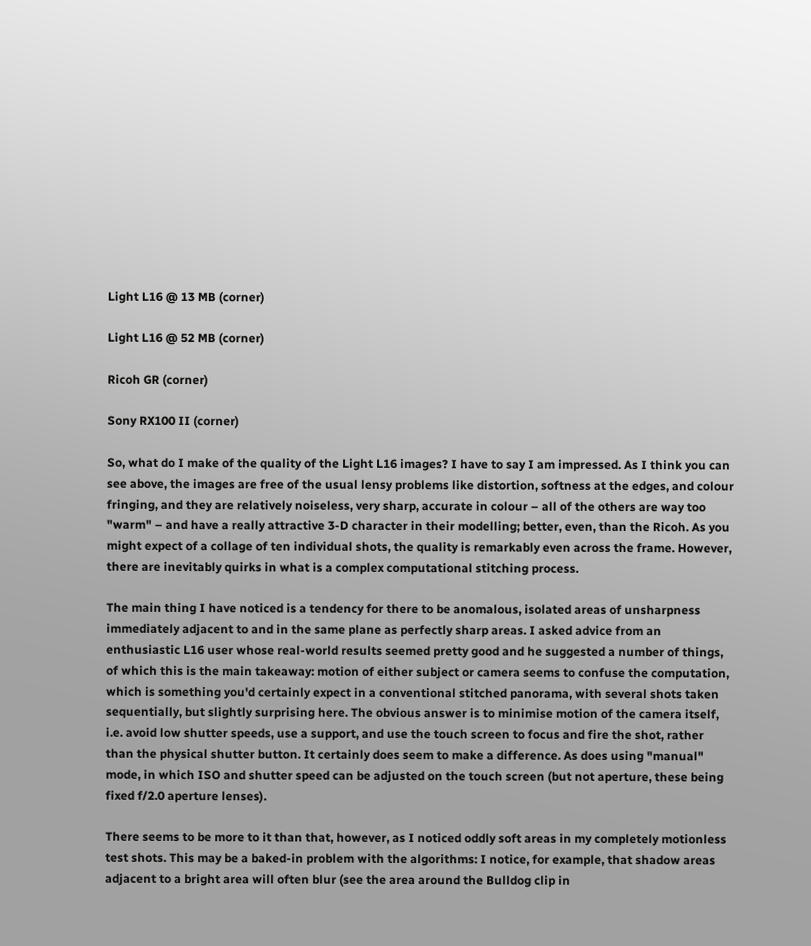Light L16 @ 13 MB (corner)

Light L16 @ 52 MB (corner)

Ricoh GR (corner)

Sony RX100 II (corner)

So, what do I make of the quality of the Light L16 images? I have to say I am impressed. As I think you can see above, the images are free of the usual lensy problems like distortion, softness at the edges, and colour fringing, and they are relatively noiseless, very sharp, accurate in colour – all of the others are way too "warm" – and have a really attractive 3-D character in their modelling; better, even, than the Ricoh. As you might expect of a collage of ten individual shots, the quality is remarkably even across the frame. However, there are inevitably quirks in what is a complex computational stitching process.

The main thing I have noticed is a tendency for there to be anomalous, isolated areas of unsharpness immediately adjacent to and in the same plane as perfectly sharp areas. I asked advice from an enthusiastic L16 user whose real-world results seemed pretty good and he suggested a number of things, of which this is the main takeaway: motion of either subject or camera seems to confuse the computation, which is something you'd certainly expect in a conventional stitched panorama, with several shots taken sequentially, but slightly surprising here. The obvious answer is to minimise motion of the camera itself, i.e. avoid low shutter speeds, use a support, and use the touch screen to focus and fire the shot, rather than the physical shutter button. It certainly does seem to make a difference. As does using "manual" mode, in which ISO and shutter speed can be adjusted on the touch screen (but not aperture, these being fixed f/2.0 aperture lenses).

There seems to be more to it than that, however, as I noticed oddly soft areas in my completely motionless test shots. This may be a baked-in problem with the algorithms: I notice, for example, that shadow areas adjacent to a bright area will often blur (see the area around the Bulldog clip in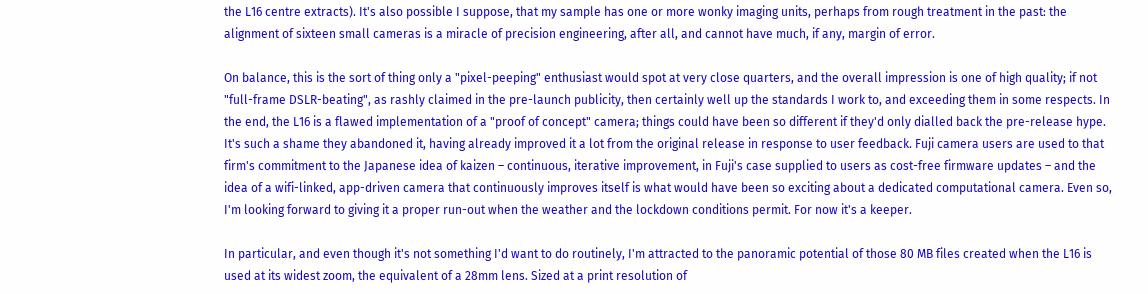the L16 centre extracts). It's also possible I suppose, that my sample has one or more wonky imaging units, perhaps from rough treatment in the past: the alignment of sixteen small cameras is a miracle of precision engineering, after all, and cannot have much, if any, margin of error.

On balance, this is the sort of thing only a "pixel-peeping" enthusiast would spot at very close quarters, and the overall impression is one of high quality; if not "full-frame DSLR-beating", as rashly claimed in the pre-launch publicity, then certainly well up the standards I work to, and exceeding them in some respects. In the end, the L16 is a flawed implementation of a "proof of concept" camera; things could have been so different if they'd only dialled back the pre-release hype. It's such a shame they abandoned it, having already improved it a lot from the original release in response to user feedback. Fuji camera users are used to that firm's commitment to the Japanese idea of kaizen – continuous, iterative improvement, in Fuji's case supplied to users as cost-free firmware updates – and the idea of a wifi-linked, app-driven camera that continuously improves itself is what would have been so exciting about a dedicated computational camera. Even so, I'm looking forward to giving it a proper run-out when the weather and the lockdown conditions permit. For now it's a keeper.

In particular, and even though it's not something I'd want to do routinely, I'm attracted to the panoramic potential of those 80 MB files created when the L16 is used at its widest zoom, the equivalent of a 28mm lens. Sized at a print resolution of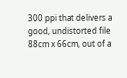300 ppi that delivers a good, undistorted file 88cm x 66cm, out of a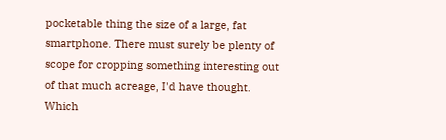pocketable thing the size of a large, fat smartphone. There must surely be plenty of scope for cropping something interesting out of that much acreage, I'd have thought. Which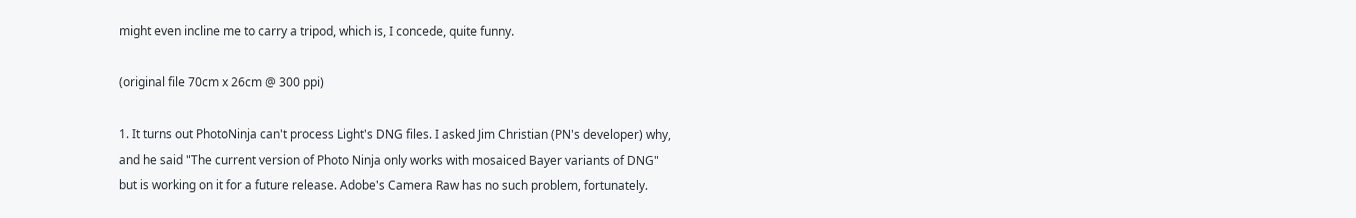might even incline me to carry a tripod, which is, I concede, quite funny.

(original file 70cm x 26cm @ 300 ppi)

1. It turns out PhotoNinja can't process Light's DNG files. I asked Jim Christian (PN's developer) why, and he said "The current version of Photo Ninja only works with mosaiced Bayer variants of DNG" but is working on it for a future release. Adobe's Camera Raw has no such problem, fortunately.